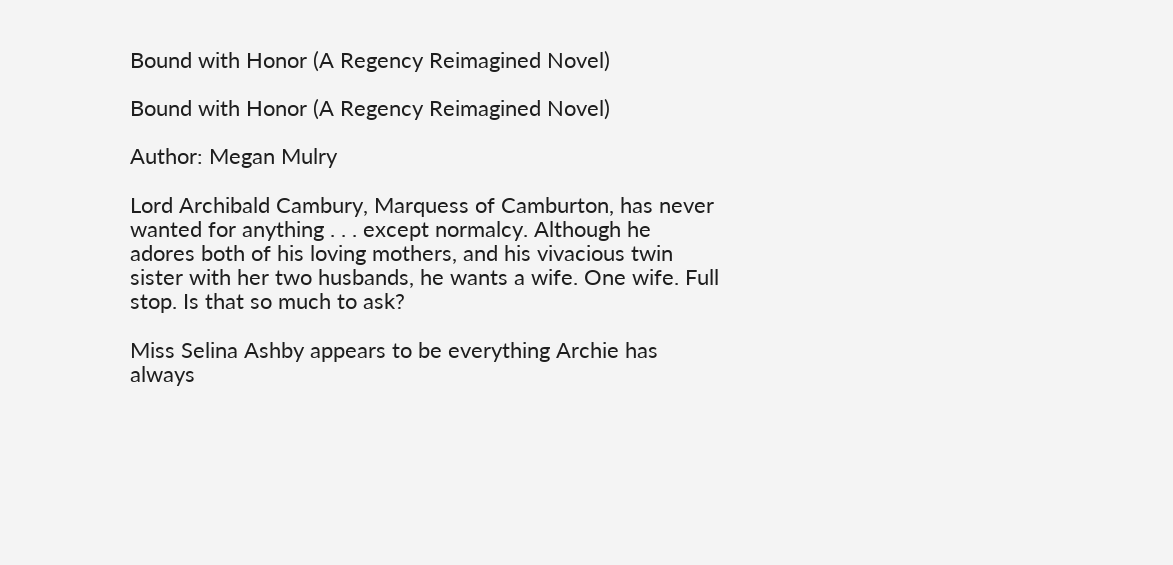Bound with Honor (A Regency Reimagined Novel)

Bound with Honor (A Regency Reimagined Novel)

Author: Megan Mulry

Lord Archibald Cambury, Marquess of Camburton, has never wanted for anything . . . except normalcy. Although he adores both of his loving mothers, and his vivacious twin sister with her two husbands, he wants a wife. One wife. Full stop. Is that so much to ask?

Miss Selina Ashby appears to be everything Archie has always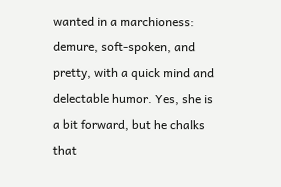wanted in a marchioness: demure, soft-spoken, and pretty, with a quick mind and delectable humor. Yes, she is a bit forward, but he chalks that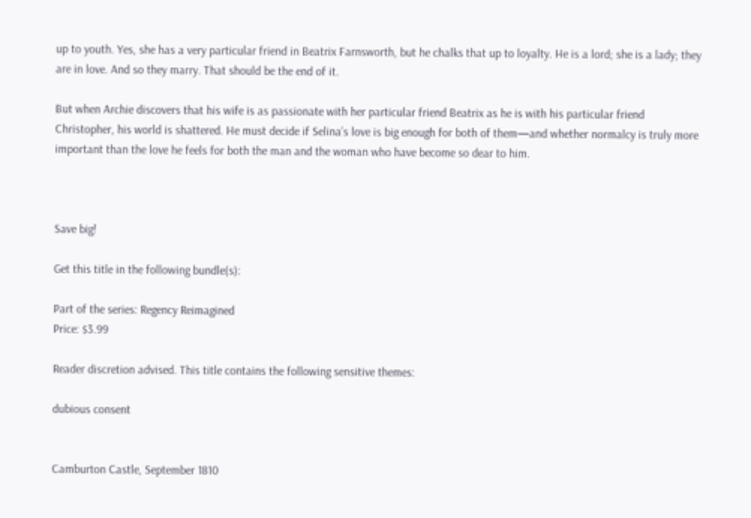up to youth. Yes, she has a very particular friend in Beatrix Farnsworth, but he chalks that up to loyalty. He is a lord; she is a lady; they are in love. And so they marry. That should be the end of it.

But when Archie discovers that his wife is as passionate with her particular friend Beatrix as he is with his particular friend Christopher, his world is shattered. He must decide if Selina’s love is big enough for both of them—and whether normalcy is truly more important than the love he feels for both the man and the woman who have become so dear to him.



Save big!

Get this title in the following bundle(s):

Part of the series: Regency Reimagined
Price: $3.99

Reader discretion advised. This title contains the following sensitive themes:

dubious consent


Camburton Castle, September 1810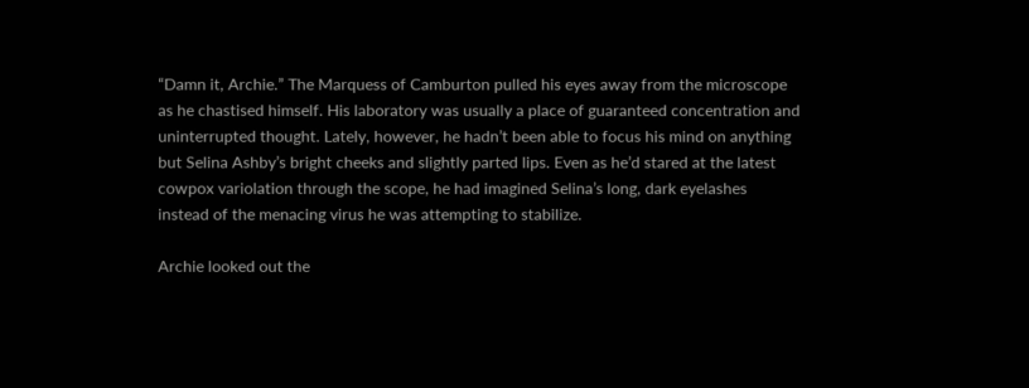“Damn it, Archie.” The Marquess of Camburton pulled his eyes away from the microscope as he chastised himself. His laboratory was usually a place of guaranteed concentration and uninterrupted thought. Lately, however, he hadn’t been able to focus his mind on anything but Selina Ashby’s bright cheeks and slightly parted lips. Even as he’d stared at the latest cowpox variolation through the scope, he had imagined Selina’s long, dark eyelashes instead of the menacing virus he was attempting to stabilize.

Archie looked out the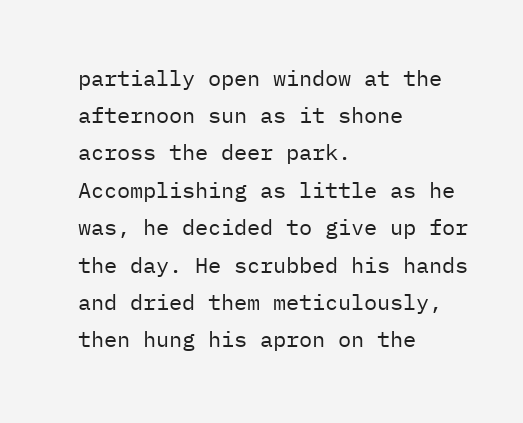partially open window at the afternoon sun as it shone across the deer park. Accomplishing as little as he was, he decided to give up for the day. He scrubbed his hands and dried them meticulously, then hung his apron on the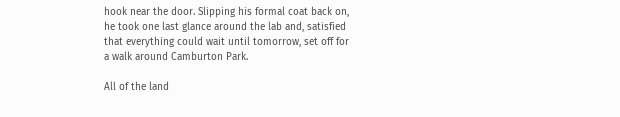hook near the door. Slipping his formal coat back on, he took one last glance around the lab and, satisfied that everything could wait until tomorrow, set off for a walk around Camburton Park.

All of the land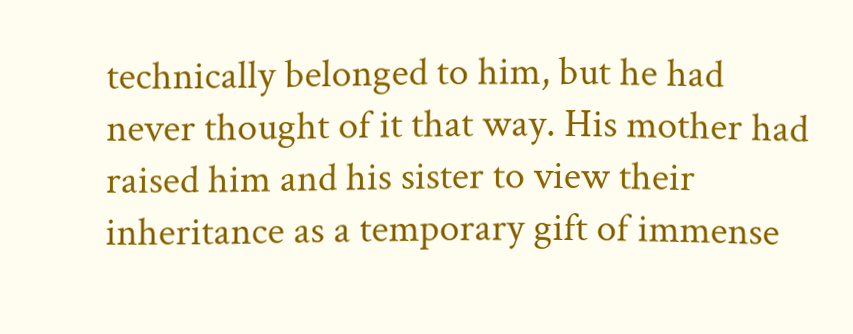technically belonged to him, but he had never thought of it that way. His mother had raised him and his sister to view their inheritance as a temporary gift of immense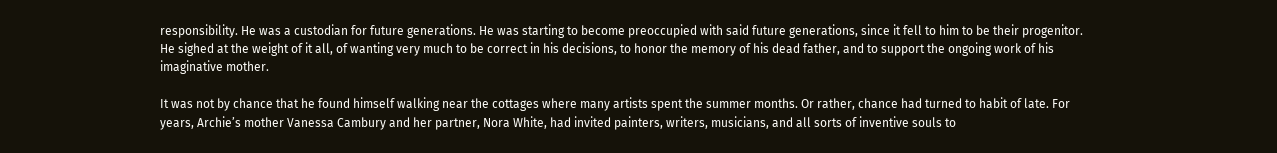responsibility. He was a custodian for future generations. He was starting to become preoccupied with said future generations, since it fell to him to be their progenitor. He sighed at the weight of it all, of wanting very much to be correct in his decisions, to honor the memory of his dead father, and to support the ongoing work of his imaginative mother.

It was not by chance that he found himself walking near the cottages where many artists spent the summer months. Or rather, chance had turned to habit of late. For years, Archie’s mother Vanessa Cambury and her partner, Nora White, had invited painters, writers, musicians, and all sorts of inventive souls to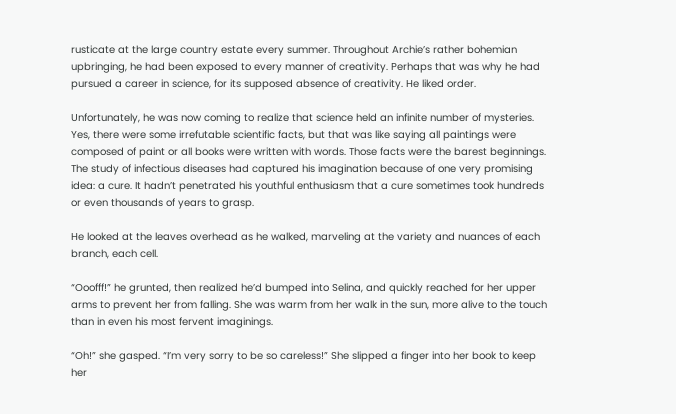rusticate at the large country estate every summer. Throughout Archie’s rather bohemian upbringing, he had been exposed to every manner of creativity. Perhaps that was why he had pursued a career in science, for its supposed absence of creativity. He liked order.

Unfortunately, he was now coming to realize that science held an infinite number of mysteries. Yes, there were some irrefutable scientific facts, but that was like saying all paintings were composed of paint or all books were written with words. Those facts were the barest beginnings. The study of infectious diseases had captured his imagination because of one very promising idea: a cure. It hadn’t penetrated his youthful enthusiasm that a cure sometimes took hundreds or even thousands of years to grasp.

He looked at the leaves overhead as he walked, marveling at the variety and nuances of each branch, each cell.

“Ooofff!” he grunted, then realized he’d bumped into Selina, and quickly reached for her upper arms to prevent her from falling. She was warm from her walk in the sun, more alive to the touch than in even his most fervent imaginings.

“Oh!” she gasped. “I’m very sorry to be so careless!” She slipped a finger into her book to keep her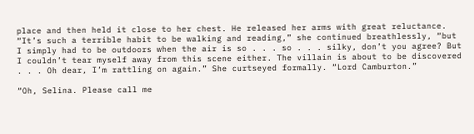place and then held it close to her chest. He released her arms with great reluctance. “It’s such a terrible habit to be walking and reading,” she continued breathlessly, “but I simply had to be outdoors when the air is so . . . so . . . silky, don’t you agree? But I couldn’t tear myself away from this scene either. The villain is about to be discovered . . . Oh dear, I’m rattling on again.” She curtseyed formally. “Lord Camburton.”

“Oh, Selina. Please call me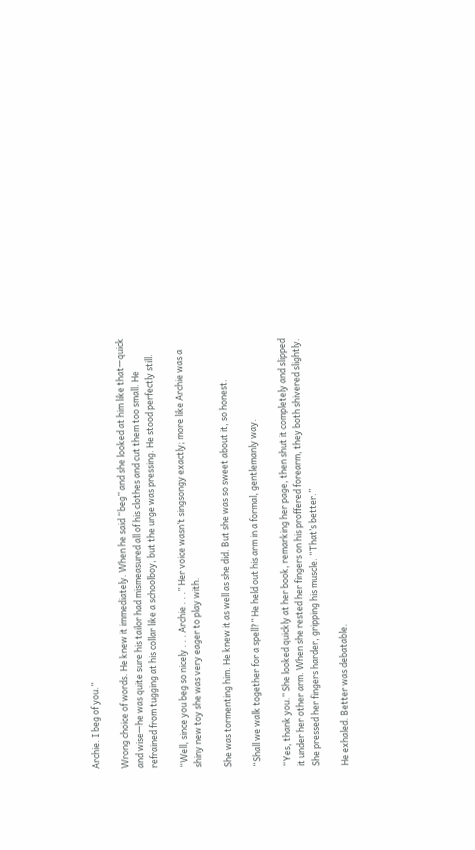Archie. I beg of you.”

Wrong choice of words. He knew it immediately. When he said “beg” and she looked at him like that—quick and wise—he was quite sure his tailor had mismeasured all of his clothes and cut them too small. He refrained from tugging at his collar like a schoolboy, but the urge was pressing. He stood perfectly still.

“Well, since you beg so nicely . . . Archie . . .” Her voice wasn’t singsongy exactly; more like Archie was a shiny new toy she was very eager to play with.

She was tormenting him. He knew it as well as she did. But she was so sweet about it, so honest.

“Shall we walk together for a spell?” He held out his arm in a formal, gentlemanly way.

“Yes, thank you.” She looked quickly at her book, remarking her page, then shut it completely and slipped it under her other arm. When she rested her fingers on his proffered forearm, they both shivered slightly. She pressed her fingers harder, gripping his muscle. “That’s better.”

He exhaled. Better was debatable.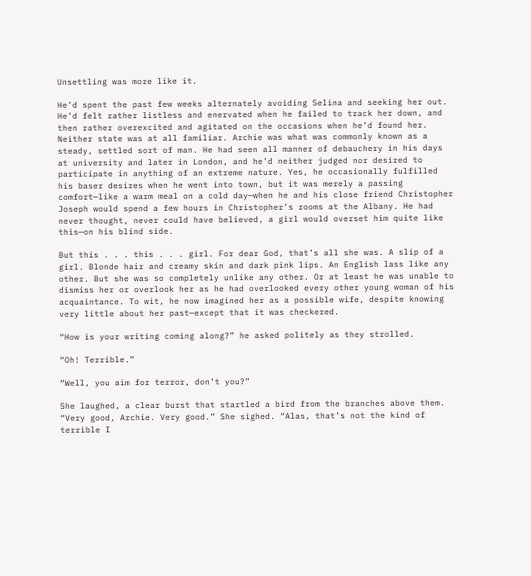Unsettling was more like it.

He’d spent the past few weeks alternately avoiding Selina and seeking her out. He’d felt rather listless and enervated when he failed to track her down, and then rather overexcited and agitated on the occasions when he’d found her. Neither state was at all familiar. Archie was what was commonly known as a steady, settled sort of man. He had seen all manner of debauchery in his days at university and later in London, and he’d neither judged nor desired to participate in anything of an extreme nature. Yes, he occasionally fulfilled his baser desires when he went into town, but it was merely a passing comfort—like a warm meal on a cold day—when he and his close friend Christopher Joseph would spend a few hours in Christopher’s rooms at the Albany. He had never thought, never could have believed, a girl would overset him quite like this—on his blind side.

But this . . . this . . . girl. For dear God, that’s all she was. A slip of a girl. Blonde hair and creamy skin and dark pink lips. An English lass like any other. But she was so completely unlike any other. Or at least he was unable to dismiss her or overlook her as he had overlooked every other young woman of his acquaintance. To wit, he now imagined her as a possible wife, despite knowing very little about her past—except that it was checkered.

“How is your writing coming along?” he asked politely as they strolled.

“Oh! Terrible.”

“Well, you aim for terror, don’t you?”

She laughed, a clear burst that startled a bird from the branches above them. “Very good, Archie. Very good.” She sighed. “Alas, that’s not the kind of terrible I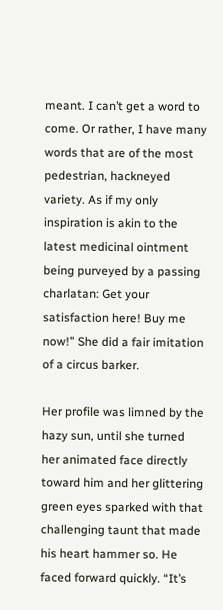meant. I can’t get a word to come. Or rather, I have many words that are of the most pedestrian, hackneyed variety. As if my only inspiration is akin to the latest medicinal ointment being purveyed by a passing charlatan: Get your satisfaction here! Buy me now!” She did a fair imitation of a circus barker.

Her profile was limned by the hazy sun, until she turned her animated face directly toward him and her glittering green eyes sparked with that challenging taunt that made his heart hammer so. He faced forward quickly. “It’s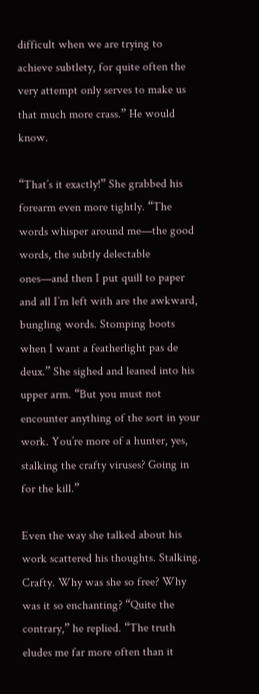difficult when we are trying to achieve subtlety, for quite often the very attempt only serves to make us that much more crass.” He would know.

“That’s it exactly!” She grabbed his forearm even more tightly. “The words whisper around me—the good words, the subtly delectable ones—and then I put quill to paper and all I’m left with are the awkward, bungling words. Stomping boots when I want a featherlight pas de deux.” She sighed and leaned into his upper arm. “But you must not encounter anything of the sort in your work. You’re more of a hunter, yes, stalking the crafty viruses? Going in for the kill.”

Even the way she talked about his work scattered his thoughts. Stalking. Crafty. Why was she so free? Why was it so enchanting? “Quite the contrary,” he replied. “The truth eludes me far more often than it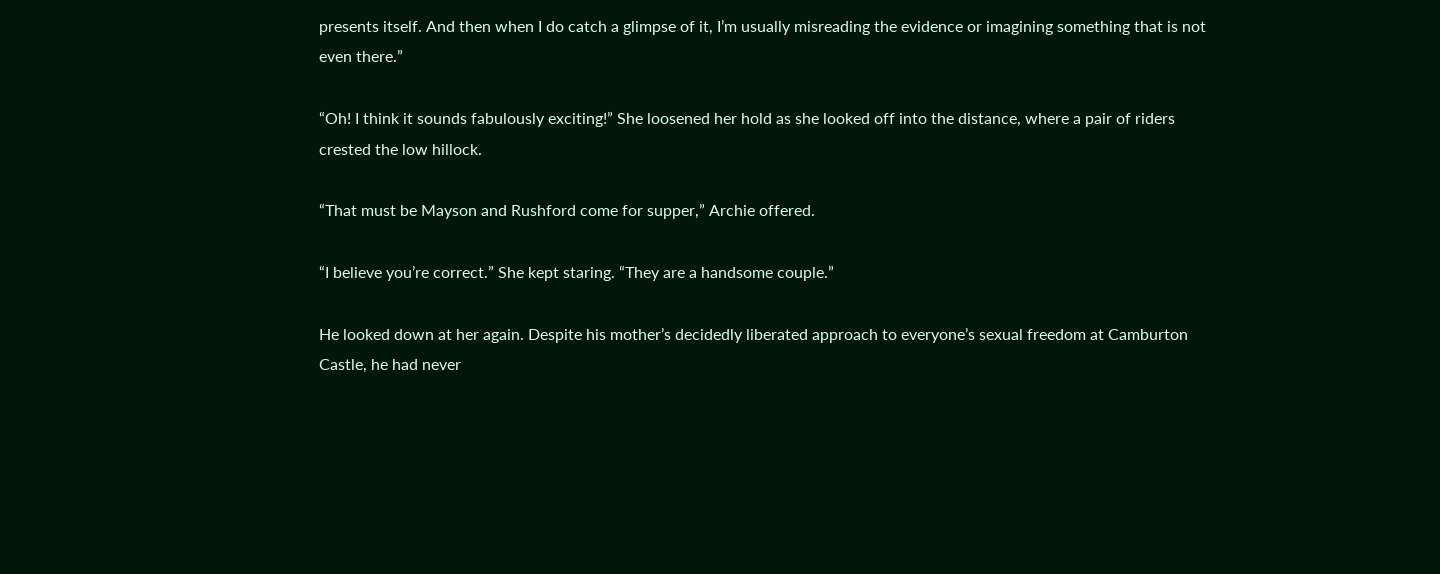presents itself. And then when I do catch a glimpse of it, I’m usually misreading the evidence or imagining something that is not even there.”

“Oh! I think it sounds fabulously exciting!” She loosened her hold as she looked off into the distance, where a pair of riders crested the low hillock.

“That must be Mayson and Rushford come for supper,” Archie offered.

“I believe you’re correct.” She kept staring. “They are a handsome couple.”

He looked down at her again. Despite his mother’s decidedly liberated approach to everyone’s sexual freedom at Camburton Castle, he had never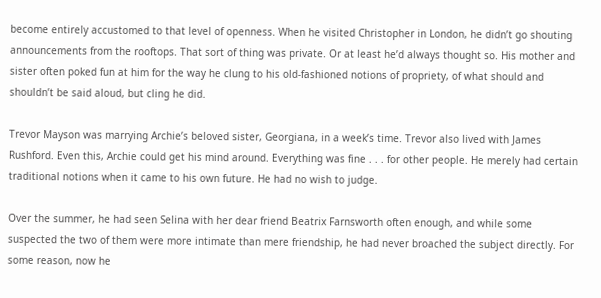become entirely accustomed to that level of openness. When he visited Christopher in London, he didn’t go shouting announcements from the rooftops. That sort of thing was private. Or at least he’d always thought so. His mother and sister often poked fun at him for the way he clung to his old-fashioned notions of propriety, of what should and shouldn’t be said aloud, but cling he did.

Trevor Mayson was marrying Archie’s beloved sister, Georgiana, in a week’s time. Trevor also lived with James Rushford. Even this, Archie could get his mind around. Everything was fine . . . for other people. He merely had certain traditional notions when it came to his own future. He had no wish to judge.

Over the summer, he had seen Selina with her dear friend Beatrix Farnsworth often enough, and while some suspected the two of them were more intimate than mere friendship, he had never broached the subject directly. For some reason, now he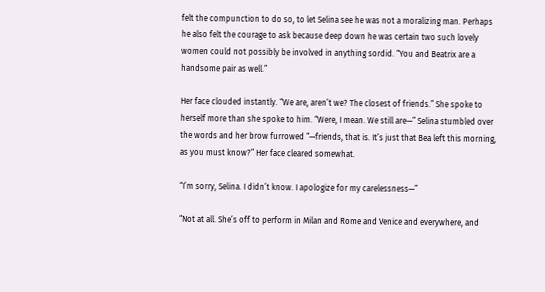felt the compunction to do so, to let Selina see he was not a moralizing man. Perhaps he also felt the courage to ask because deep down he was certain two such lovely women could not possibly be involved in anything sordid. “You and Beatrix are a handsome pair as well.”

Her face clouded instantly. “We are, aren’t we? The closest of friends.” She spoke to herself more than she spoke to him. “Were, I mean. We still are—” Selina stumbled over the words and her brow furrowed “—friends, that is. It’s just that Bea left this morning, as you must know?” Her face cleared somewhat.

“I’m sorry, Selina. I didn’t know. I apologize for my carelessness—”

“Not at all. She’s off to perform in Milan and Rome and Venice and everywhere, and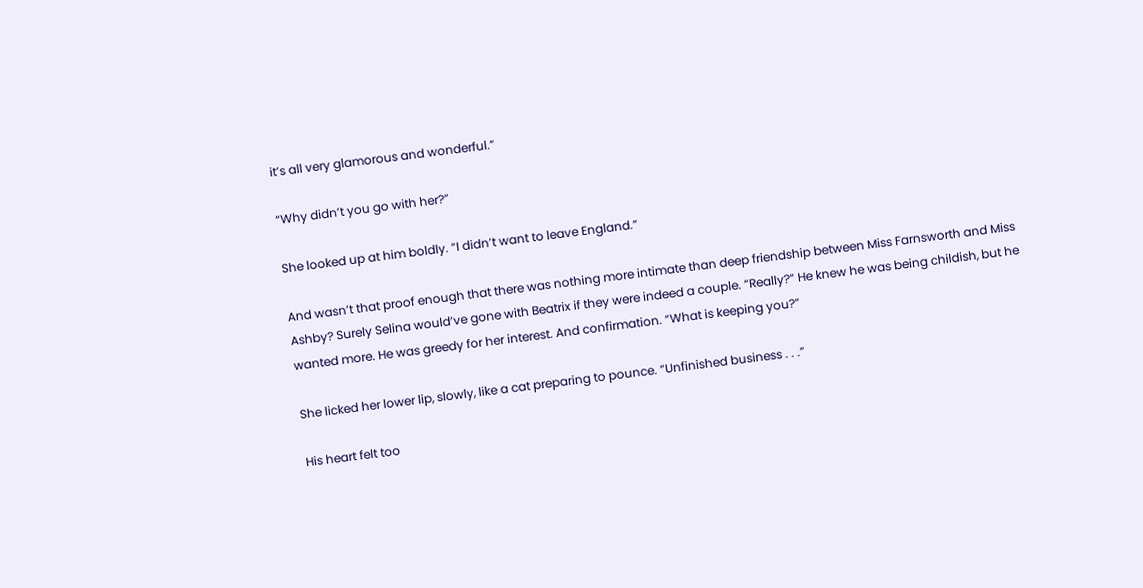it’s all very glamorous and wonderful.”

“Why didn’t you go with her?”

She looked up at him boldly. “I didn’t want to leave England.”

And wasn’t that proof enough that there was nothing more intimate than deep friendship between Miss Farnsworth and Miss Ashby? Surely Selina would’ve gone with Beatrix if they were indeed a couple. “Really?” He knew he was being childish, but he wanted more. He was greedy for her interest. And confirmation. “What is keeping you?”

She licked her lower lip, slowly, like a cat preparing to pounce. “Unfinished business . . .”

His heart felt too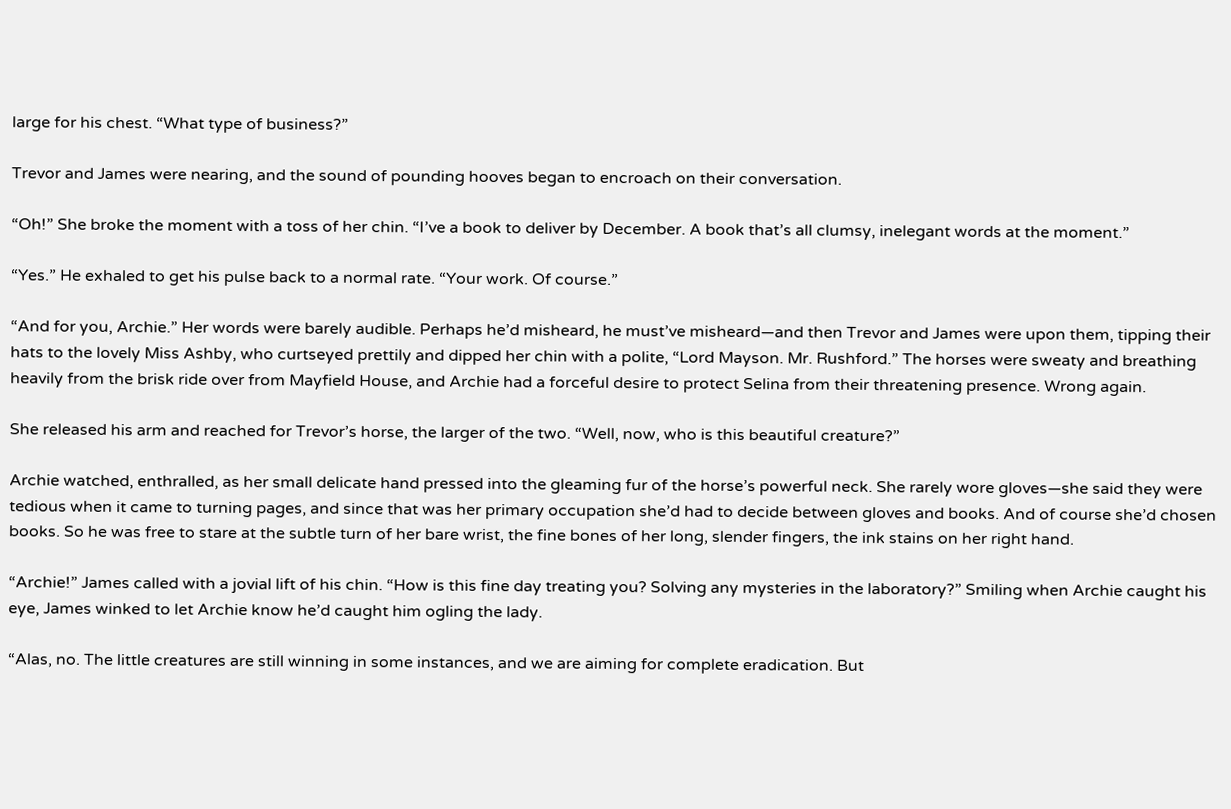large for his chest. “What type of business?”

Trevor and James were nearing, and the sound of pounding hooves began to encroach on their conversation.

“Oh!” She broke the moment with a toss of her chin. “I’ve a book to deliver by December. A book that’s all clumsy, inelegant words at the moment.”

“Yes.” He exhaled to get his pulse back to a normal rate. “Your work. Of course.”

“And for you, Archie.” Her words were barely audible. Perhaps he’d misheard, he must’ve misheard—and then Trevor and James were upon them, tipping their hats to the lovely Miss Ashby, who curtseyed prettily and dipped her chin with a polite, “Lord Mayson. Mr. Rushford.” The horses were sweaty and breathing heavily from the brisk ride over from Mayfield House, and Archie had a forceful desire to protect Selina from their threatening presence. Wrong again.

She released his arm and reached for Trevor’s horse, the larger of the two. “Well, now, who is this beautiful creature?”

Archie watched, enthralled, as her small delicate hand pressed into the gleaming fur of the horse’s powerful neck. She rarely wore gloves—she said they were tedious when it came to turning pages, and since that was her primary occupation she’d had to decide between gloves and books. And of course she’d chosen books. So he was free to stare at the subtle turn of her bare wrist, the fine bones of her long, slender fingers, the ink stains on her right hand.

“Archie!” James called with a jovial lift of his chin. “How is this fine day treating you? Solving any mysteries in the laboratory?” Smiling when Archie caught his eye, James winked to let Archie know he’d caught him ogling the lady.

“Alas, no. The little creatures are still winning in some instances, and we are aiming for complete eradication. But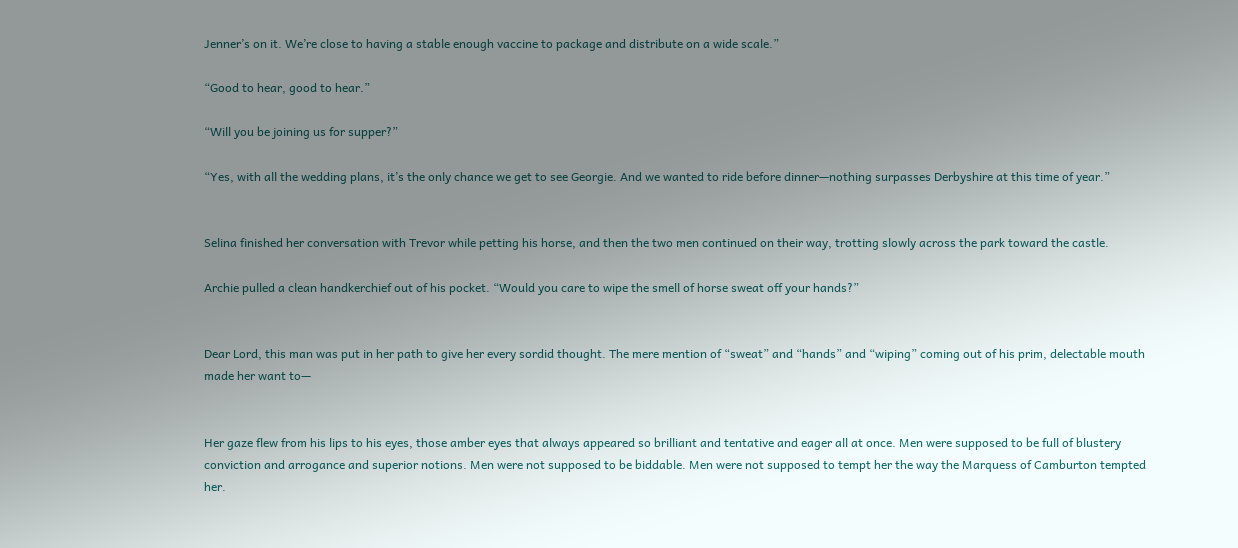Jenner’s on it. We’re close to having a stable enough vaccine to package and distribute on a wide scale.”

“Good to hear, good to hear.”

“Will you be joining us for supper?”

“Yes, with all the wedding plans, it’s the only chance we get to see Georgie. And we wanted to ride before dinner—nothing surpasses Derbyshire at this time of year.”


Selina finished her conversation with Trevor while petting his horse, and then the two men continued on their way, trotting slowly across the park toward the castle.

Archie pulled a clean handkerchief out of his pocket. “Would you care to wipe the smell of horse sweat off your hands?”


Dear Lord, this man was put in her path to give her every sordid thought. The mere mention of “sweat” and “hands” and “wiping” coming out of his prim, delectable mouth made her want to—


Her gaze flew from his lips to his eyes, those amber eyes that always appeared so brilliant and tentative and eager all at once. Men were supposed to be full of blustery conviction and arrogance and superior notions. Men were not supposed to be biddable. Men were not supposed to tempt her the way the Marquess of Camburton tempted her.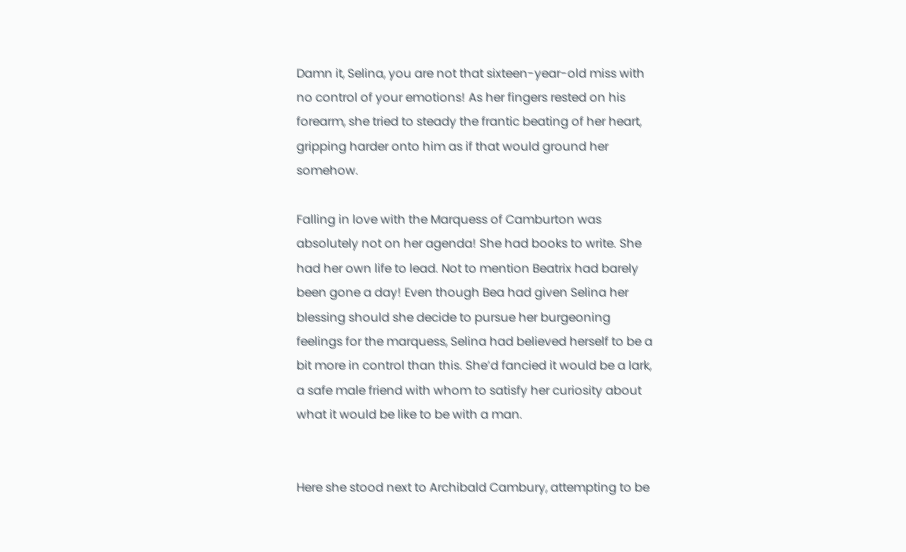Damn it, Selina, you are not that sixteen-year-old miss with no control of your emotions! As her fingers rested on his forearm, she tried to steady the frantic beating of her heart, gripping harder onto him as if that would ground her somehow.

Falling in love with the Marquess of Camburton was absolutely not on her agenda! She had books to write. She had her own life to lead. Not to mention Beatrix had barely been gone a day! Even though Bea had given Selina her blessing should she decide to pursue her burgeoning feelings for the marquess, Selina had believed herself to be a bit more in control than this. She’d fancied it would be a lark, a safe male friend with whom to satisfy her curiosity about what it would be like to be with a man.


Here she stood next to Archibald Cambury, attempting to be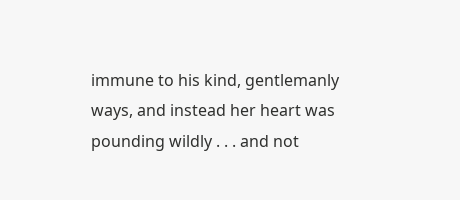immune to his kind, gentlemanly ways, and instead her heart was pounding wildly . . . and not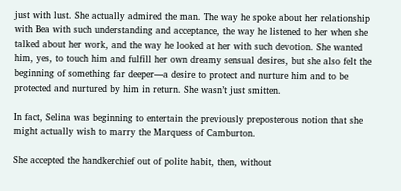just with lust. She actually admired the man. The way he spoke about her relationship with Bea with such understanding and acceptance, the way he listened to her when she talked about her work, and the way he looked at her with such devotion. She wanted him, yes, to touch him and fulfill her own dreamy sensual desires, but she also felt the beginning of something far deeper—a desire to protect and nurture him and to be protected and nurtured by him in return. She wasn’t just smitten.

In fact, Selina was beginning to entertain the previously preposterous notion that she might actually wish to marry the Marquess of Camburton.

She accepted the handkerchief out of polite habit, then, without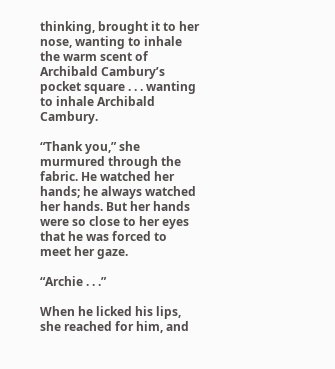thinking, brought it to her nose, wanting to inhale the warm scent of Archibald Cambury’s pocket square . . . wanting to inhale Archibald Cambury.

“Thank you,” she murmured through the fabric. He watched her hands; he always watched her hands. But her hands were so close to her eyes that he was forced to meet her gaze.

“Archie . . .”

When he licked his lips, she reached for him, and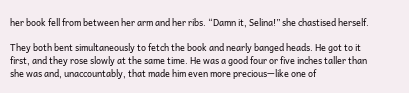her book fell from between her arm and her ribs. “Damn it, Selina!” she chastised herself.

They both bent simultaneously to fetch the book and nearly banged heads. He got to it first, and they rose slowly at the same time. He was a good four or five inches taller than she was and, unaccountably, that made him even more precious—like one of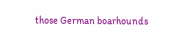those German boarhounds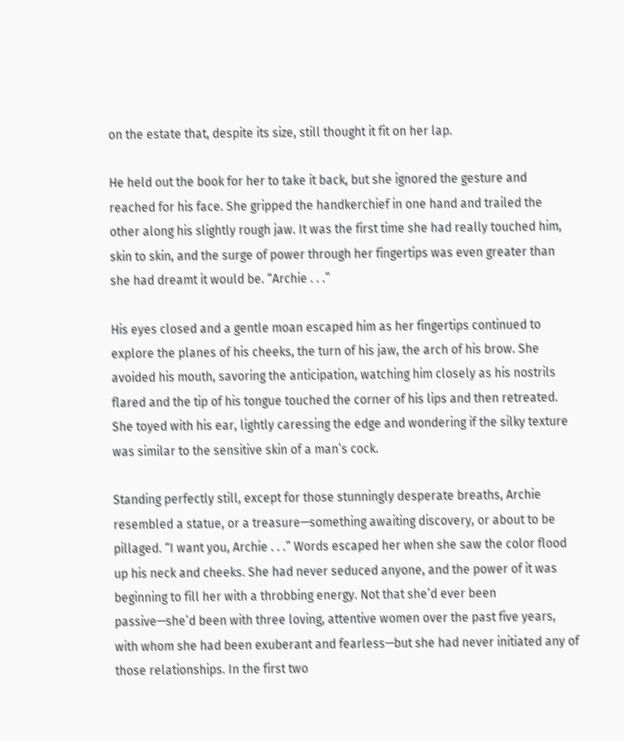on the estate that, despite its size, still thought it fit on her lap.

He held out the book for her to take it back, but she ignored the gesture and reached for his face. She gripped the handkerchief in one hand and trailed the other along his slightly rough jaw. It was the first time she had really touched him, skin to skin, and the surge of power through her fingertips was even greater than she had dreamt it would be. “Archie . . .”

His eyes closed and a gentle moan escaped him as her fingertips continued to explore the planes of his cheeks, the turn of his jaw, the arch of his brow. She avoided his mouth, savoring the anticipation, watching him closely as his nostrils flared and the tip of his tongue touched the corner of his lips and then retreated. She toyed with his ear, lightly caressing the edge and wondering if the silky texture was similar to the sensitive skin of a man’s cock.

Standing perfectly still, except for those stunningly desperate breaths, Archie resembled a statue, or a treasure—something awaiting discovery, or about to be pillaged. “I want you, Archie . . .” Words escaped her when she saw the color flood up his neck and cheeks. She had never seduced anyone, and the power of it was beginning to fill her with a throbbing energy. Not that she’d ever been passive—she’d been with three loving, attentive women over the past five years, with whom she had been exuberant and fearless—but she had never initiated any of those relationships. In the first two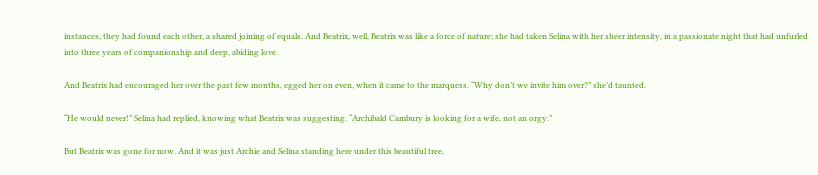instances, they had found each other, a shared joining of equals. And Beatrix, well, Beatrix was like a force of nature; she had taken Selina with her sheer intensity, in a passionate night that had unfurled into three years of companionship and deep, abiding love.

And Beatrix had encouraged her over the past few months, egged her on even, when it came to the marquess. “Why don’t we invite him over?” she’d taunted.

“He would never!” Selina had replied, knowing what Beatrix was suggesting. “Archibald Cambury is looking for a wife, not an orgy.”

But Beatrix was gone for now. And it was just Archie and Selina standing here under this beautiful tree,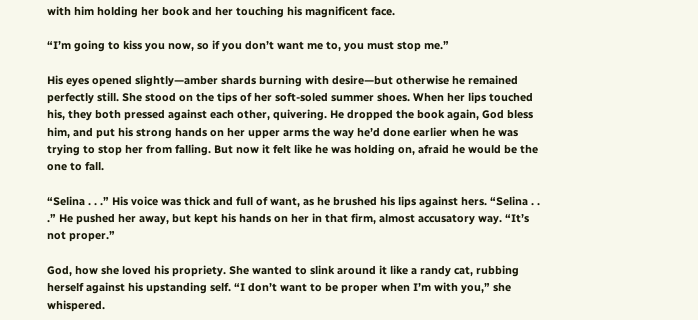with him holding her book and her touching his magnificent face.

“I’m going to kiss you now, so if you don’t want me to, you must stop me.”

His eyes opened slightly—amber shards burning with desire—but otherwise he remained perfectly still. She stood on the tips of her soft-soled summer shoes. When her lips touched his, they both pressed against each other, quivering. He dropped the book again, God bless him, and put his strong hands on her upper arms the way he’d done earlier when he was trying to stop her from falling. But now it felt like he was holding on, afraid he would be the one to fall.

“Selina . . .” His voice was thick and full of want, as he brushed his lips against hers. “Selina . . .” He pushed her away, but kept his hands on her in that firm, almost accusatory way. “It’s not proper.”

God, how she loved his propriety. She wanted to slink around it like a randy cat, rubbing herself against his upstanding self. “I don’t want to be proper when I’m with you,” she whispered.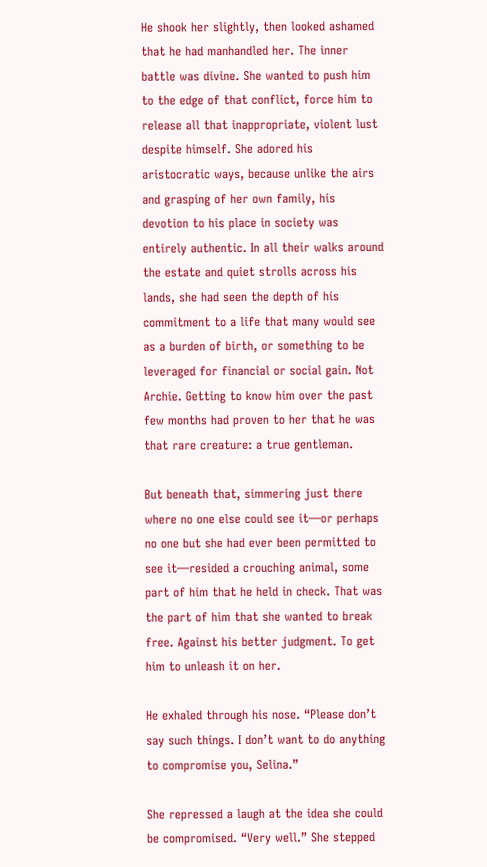He shook her slightly, then looked ashamed that he had manhandled her. The inner battle was divine. She wanted to push him to the edge of that conflict, force him to release all that inappropriate, violent lust despite himself. She adored his aristocratic ways, because unlike the airs and grasping of her own family, his devotion to his place in society was entirely authentic. In all their walks around the estate and quiet strolls across his lands, she had seen the depth of his commitment to a life that many would see as a burden of birth, or something to be leveraged for financial or social gain. Not Archie. Getting to know him over the past few months had proven to her that he was that rare creature: a true gentleman.

But beneath that, simmering just there where no one else could see it—or perhaps no one but she had ever been permitted to see it—resided a crouching animal, some part of him that he held in check. That was the part of him that she wanted to break free. Against his better judgment. To get him to unleash it on her.

He exhaled through his nose. “Please don’t say such things. I don’t want to do anything to compromise you, Selina.”

She repressed a laugh at the idea she could be compromised. “Very well.” She stepped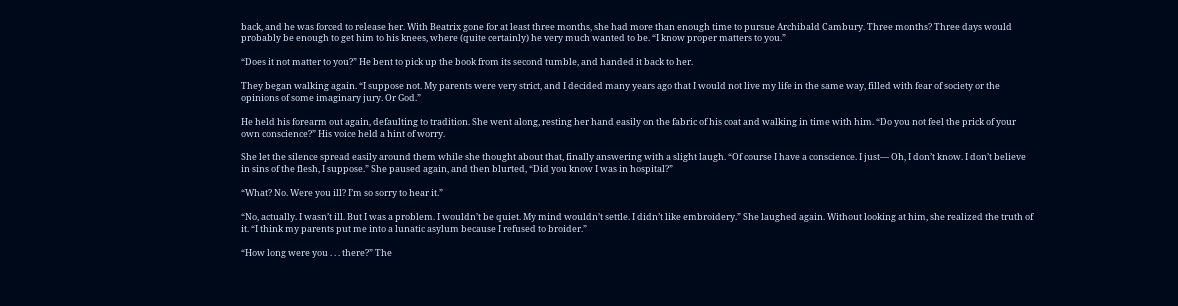back, and he was forced to release her. With Beatrix gone for at least three months, she had more than enough time to pursue Archibald Cambury. Three months? Three days would probably be enough to get him to his knees, where (quite certainly) he very much wanted to be. “I know proper matters to you.”

“Does it not matter to you?” He bent to pick up the book from its second tumble, and handed it back to her.

They began walking again. “I suppose not. My parents were very strict, and I decided many years ago that I would not live my life in the same way, filled with fear of society or the opinions of some imaginary jury. Or God.”

He held his forearm out again, defaulting to tradition. She went along, resting her hand easily on the fabric of his coat and walking in time with him. “Do you not feel the prick of your own conscience?” His voice held a hint of worry.

She let the silence spread easily around them while she thought about that, finally answering with a slight laugh. “Of course I have a conscience. I just— Oh, I don’t know. I don’t believe in sins of the flesh, I suppose.” She paused again, and then blurted, “Did you know I was in hospital?”

“What? No. Were you ill? I’m so sorry to hear it.”

“No, actually. I wasn’t ill. But I was a problem. I wouldn’t be quiet. My mind wouldn’t settle. I didn’t like embroidery.” She laughed again. Without looking at him, she realized the truth of it. “I think my parents put me into a lunatic asylum because I refused to broider.”

“How long were you . . . there?” The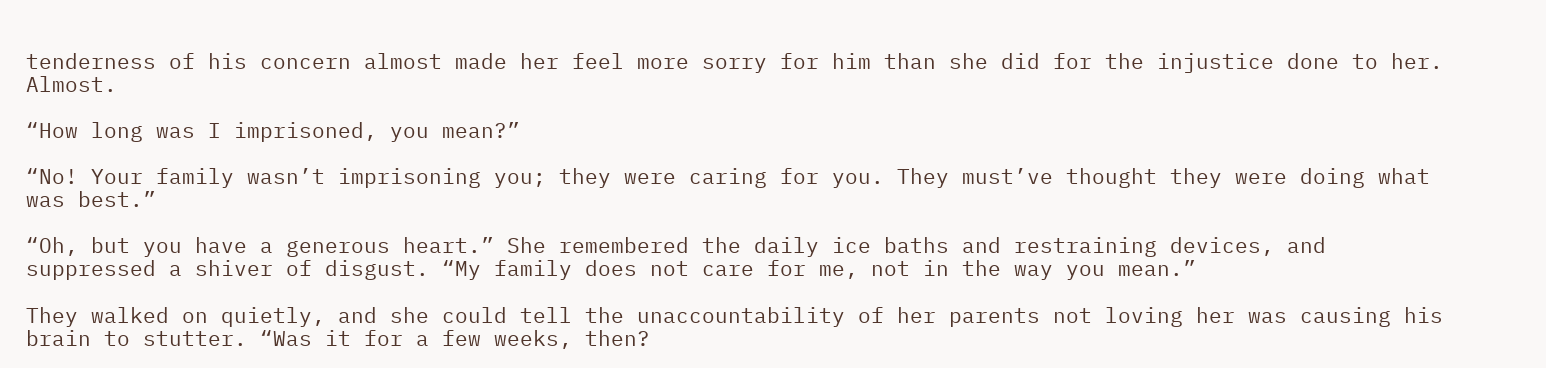tenderness of his concern almost made her feel more sorry for him than she did for the injustice done to her. Almost.

“How long was I imprisoned, you mean?”

“No! Your family wasn’t imprisoning you; they were caring for you. They must’ve thought they were doing what was best.”

“Oh, but you have a generous heart.” She remembered the daily ice baths and restraining devices, and suppressed a shiver of disgust. “My family does not care for me, not in the way you mean.”

They walked on quietly, and she could tell the unaccountability of her parents not loving her was causing his brain to stutter. “Was it for a few weeks, then?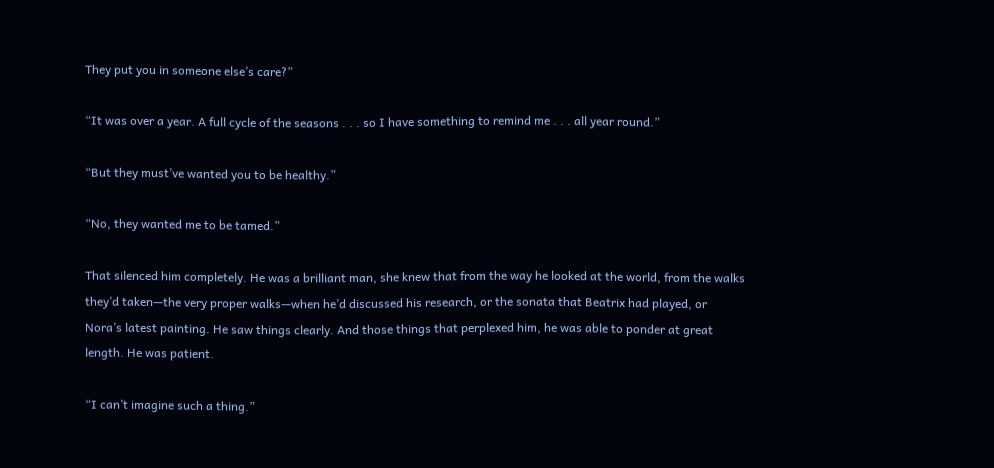They put you in someone else’s care?”

“It was over a year. A full cycle of the seasons . . . so I have something to remind me . . . all year round.”

“But they must’ve wanted you to be healthy.”

“No, they wanted me to be tamed.”

That silenced him completely. He was a brilliant man, she knew that from the way he looked at the world, from the walks they’d taken—the very proper walks—when he’d discussed his research, or the sonata that Beatrix had played, or Nora’s latest painting. He saw things clearly. And those things that perplexed him, he was able to ponder at great length. He was patient.

“I can’t imagine such a thing.”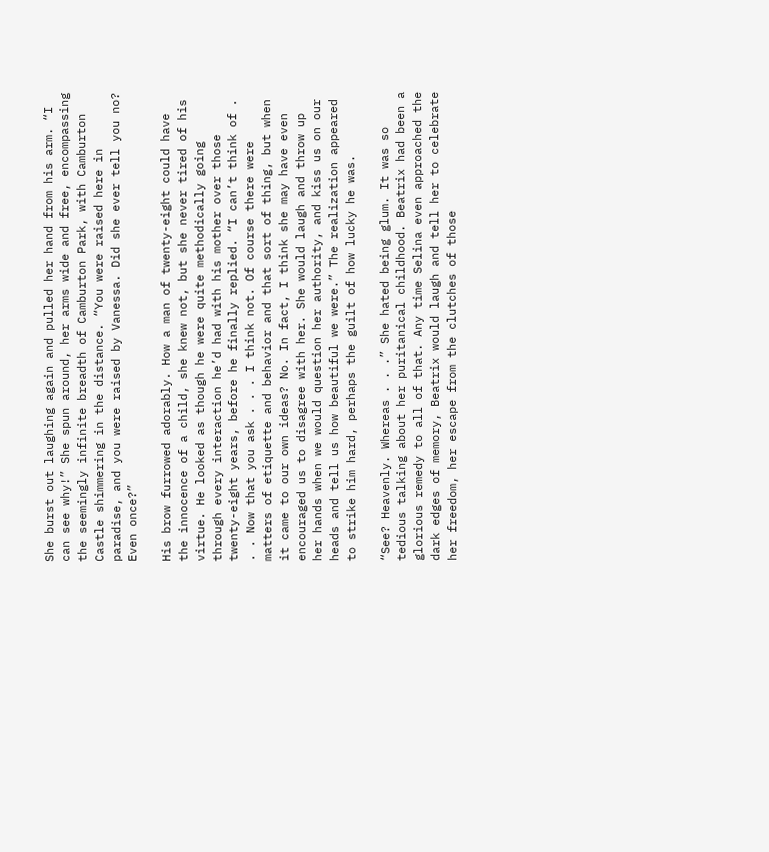She burst out laughing again and pulled her hand from his arm. “I can see why!” She spun around, her arms wide and free, encompassing the seemingly infinite breadth of Camburton Park, with Camburton Castle shimmering in the distance. “You were raised here in paradise, and you were raised by Vanessa. Did she ever tell you no? Even once?”

His brow furrowed adorably. How a man of twenty-eight could have the innocence of a child, she knew not, but she never tired of his virtue. He looked as though he were quite methodically going through every interaction he’d had with his mother over those twenty-eight years, before he finally replied. “I can’t think of . . . Now that you ask . . . I think not. Of course there were matters of etiquette and behavior and that sort of thing, but when it came to our own ideas? No. In fact, I think she may have even encouraged us to disagree with her. She would laugh and throw up her hands when we would question her authority, and kiss us on our heads and tell us how beautiful we were.” The realization appeared to strike him hard, perhaps the guilt of how lucky he was.

“See? Heavenly. Whereas . . .” She hated being glum. It was so tedious talking about her puritanical childhood. Beatrix had been a glorious remedy to all of that. Any time Selina even approached the dark edges of memory, Beatrix would laugh and tell her to celebrate her freedom, her escape from the clutches of those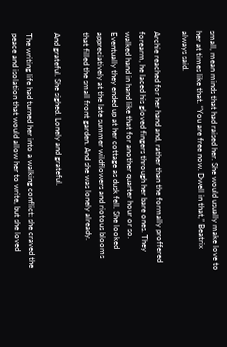small, mean minds that had raised her. She would usually make love to her at times like that. “You are free now. Dwell in that,” Beatrix always said.

Archie reached for her hand and, rather than the formally proffered forearm, he laced his gloved fingers through her bare ones. They walked hand in hand like that for another quarter hour or so. Eventually they ended up at her cottage as dusk fell. She looked appreciatively at the late summer wildflowers and riotous blooms that filled the small front garden. And she was lonely already.

And grateful. She sighed. Lonely and grateful.

The writing life had turned her into a walking conflict: she craved the peace and isolation that would allow her to write, but she loved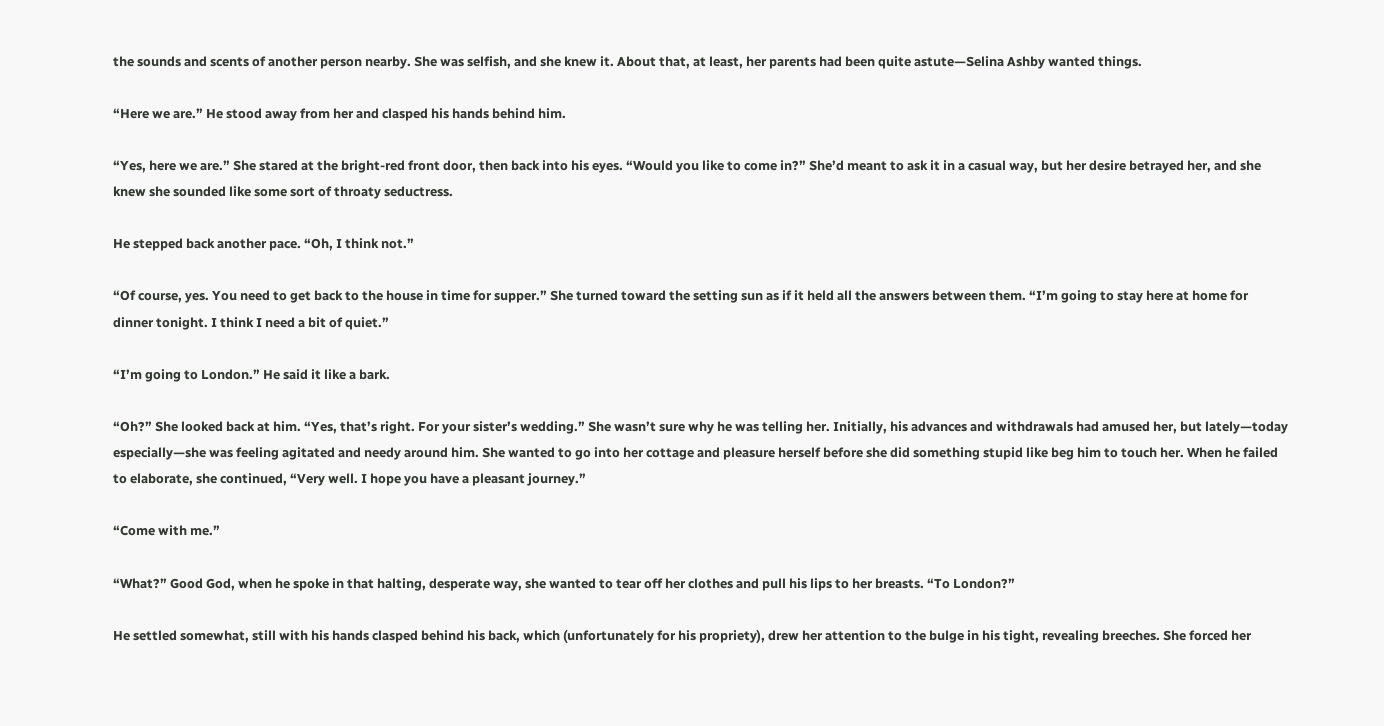the sounds and scents of another person nearby. She was selfish, and she knew it. About that, at least, her parents had been quite astute—Selina Ashby wanted things.

“Here we are.” He stood away from her and clasped his hands behind him.

“Yes, here we are.” She stared at the bright-red front door, then back into his eyes. “Would you like to come in?” She’d meant to ask it in a casual way, but her desire betrayed her, and she knew she sounded like some sort of throaty seductress.

He stepped back another pace. “Oh, I think not.”

“Of course, yes. You need to get back to the house in time for supper.” She turned toward the setting sun as if it held all the answers between them. “I’m going to stay here at home for dinner tonight. I think I need a bit of quiet.”

“I’m going to London.” He said it like a bark.

“Oh?” She looked back at him. “Yes, that’s right. For your sister’s wedding.” She wasn’t sure why he was telling her. Initially, his advances and withdrawals had amused her, but lately—today especially—she was feeling agitated and needy around him. She wanted to go into her cottage and pleasure herself before she did something stupid like beg him to touch her. When he failed to elaborate, she continued, “Very well. I hope you have a pleasant journey.”

“Come with me.”

“What?” Good God, when he spoke in that halting, desperate way, she wanted to tear off her clothes and pull his lips to her breasts. “To London?”

He settled somewhat, still with his hands clasped behind his back, which (unfortunately for his propriety), drew her attention to the bulge in his tight, revealing breeches. She forced her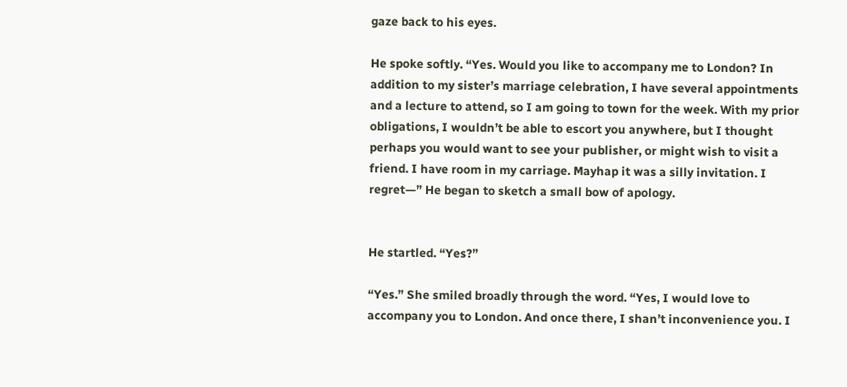gaze back to his eyes.

He spoke softly. “Yes. Would you like to accompany me to London? In addition to my sister’s marriage celebration, I have several appointments and a lecture to attend, so I am going to town for the week. With my prior obligations, I wouldn’t be able to escort you anywhere, but I thought perhaps you would want to see your publisher, or might wish to visit a friend. I have room in my carriage. Mayhap it was a silly invitation. I regret—” He began to sketch a small bow of apology.


He startled. “Yes?”

“Yes.” She smiled broadly through the word. “Yes, I would love to accompany you to London. And once there, I shan’t inconvenience you. I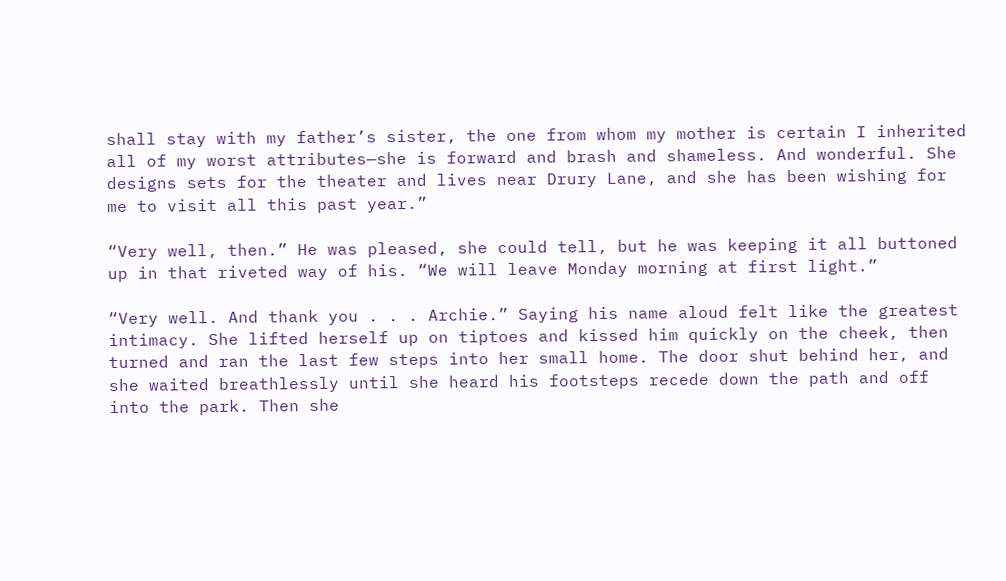shall stay with my father’s sister, the one from whom my mother is certain I inherited all of my worst attributes—she is forward and brash and shameless. And wonderful. She designs sets for the theater and lives near Drury Lane, and she has been wishing for me to visit all this past year.”

“Very well, then.” He was pleased, she could tell, but he was keeping it all buttoned up in that riveted way of his. “We will leave Monday morning at first light.”

“Very well. And thank you . . . Archie.” Saying his name aloud felt like the greatest intimacy. She lifted herself up on tiptoes and kissed him quickly on the cheek, then turned and ran the last few steps into her small home. The door shut behind her, and she waited breathlessly until she heard his footsteps recede down the path and off into the park. Then she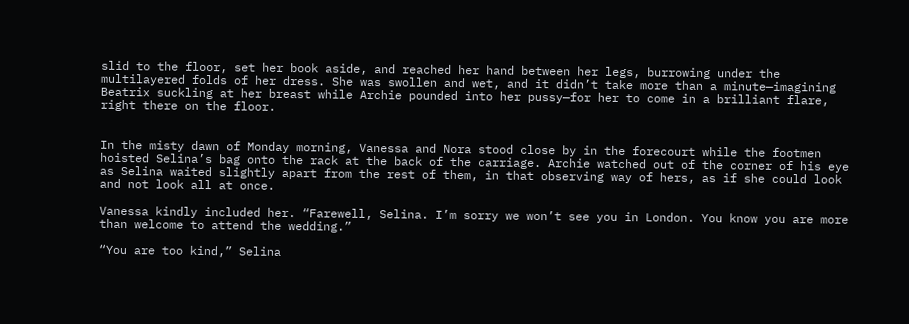slid to the floor, set her book aside, and reached her hand between her legs, burrowing under the multilayered folds of her dress. She was swollen and wet, and it didn’t take more than a minute—imagining Beatrix suckling at her breast while Archie pounded into her pussy—for her to come in a brilliant flare, right there on the floor.


In the misty dawn of Monday morning, Vanessa and Nora stood close by in the forecourt while the footmen hoisted Selina’s bag onto the rack at the back of the carriage. Archie watched out of the corner of his eye as Selina waited slightly apart from the rest of them, in that observing way of hers, as if she could look and not look all at once.

Vanessa kindly included her. “Farewell, Selina. I’m sorry we won’t see you in London. You know you are more than welcome to attend the wedding.”

“You are too kind,” Selina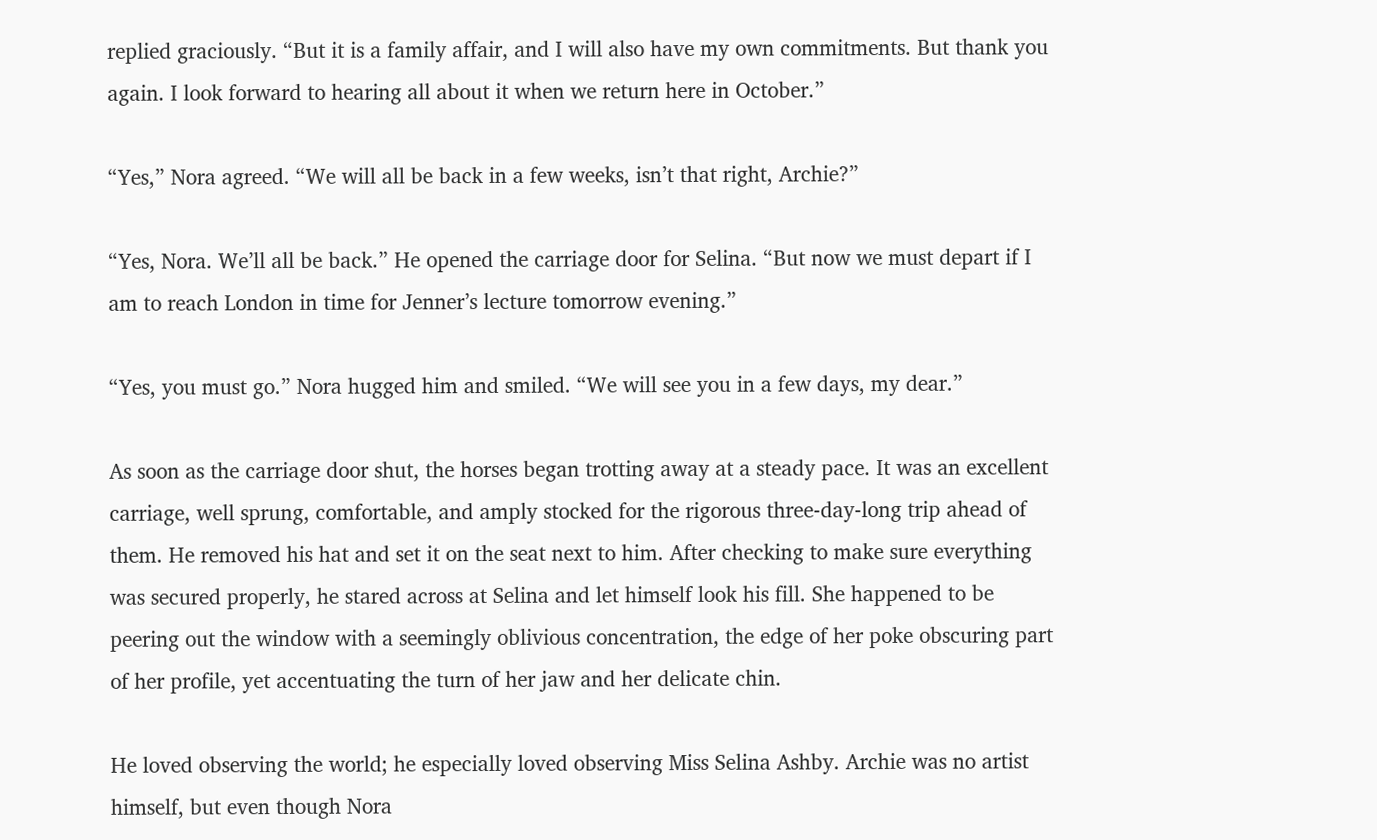replied graciously. “But it is a family affair, and I will also have my own commitments. But thank you again. I look forward to hearing all about it when we return here in October.”

“Yes,” Nora agreed. “We will all be back in a few weeks, isn’t that right, Archie?”

“Yes, Nora. We’ll all be back.” He opened the carriage door for Selina. “But now we must depart if I am to reach London in time for Jenner’s lecture tomorrow evening.”

“Yes, you must go.” Nora hugged him and smiled. “We will see you in a few days, my dear.”

As soon as the carriage door shut, the horses began trotting away at a steady pace. It was an excellent carriage, well sprung, comfortable, and amply stocked for the rigorous three-day-long trip ahead of them. He removed his hat and set it on the seat next to him. After checking to make sure everything was secured properly, he stared across at Selina and let himself look his fill. She happened to be peering out the window with a seemingly oblivious concentration, the edge of her poke obscuring part of her profile, yet accentuating the turn of her jaw and her delicate chin.

He loved observing the world; he especially loved observing Miss Selina Ashby. Archie was no artist himself, but even though Nora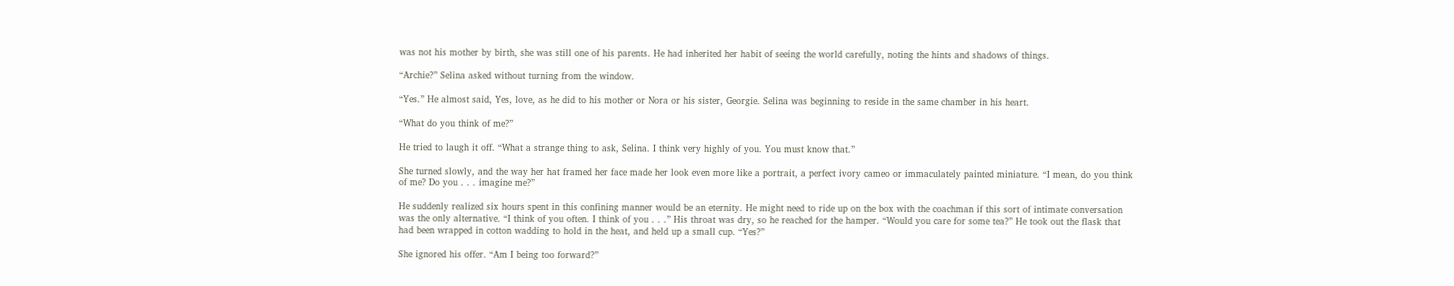was not his mother by birth, she was still one of his parents. He had inherited her habit of seeing the world carefully, noting the hints and shadows of things.

“Archie?” Selina asked without turning from the window.

“Yes.” He almost said, Yes, love, as he did to his mother or Nora or his sister, Georgie. Selina was beginning to reside in the same chamber in his heart.

“What do you think of me?”

He tried to laugh it off. “What a strange thing to ask, Selina. I think very highly of you. You must know that.”

She turned slowly, and the way her hat framed her face made her look even more like a portrait, a perfect ivory cameo or immaculately painted miniature. “I mean, do you think of me? Do you . . . imagine me?”

He suddenly realized six hours spent in this confining manner would be an eternity. He might need to ride up on the box with the coachman if this sort of intimate conversation was the only alternative. “I think of you often. I think of you . . .” His throat was dry, so he reached for the hamper. “Would you care for some tea?” He took out the flask that had been wrapped in cotton wadding to hold in the heat, and held up a small cup. “Yes?”

She ignored his offer. “Am I being too forward?”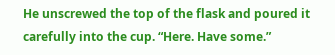He unscrewed the top of the flask and poured it carefully into the cup. “Here. Have some.”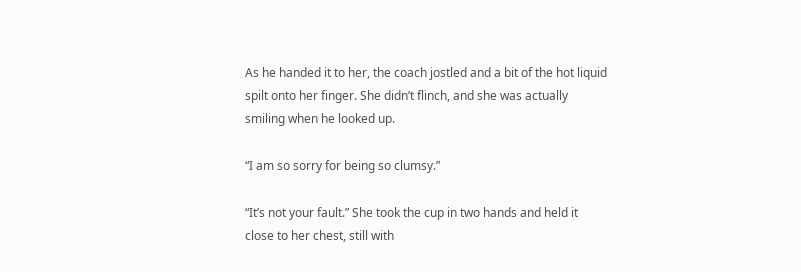As he handed it to her, the coach jostled and a bit of the hot liquid spilt onto her finger. She didn’t flinch, and she was actually smiling when he looked up.

“I am so sorry for being so clumsy.”

“It’s not your fault.” She took the cup in two hands and held it close to her chest, still with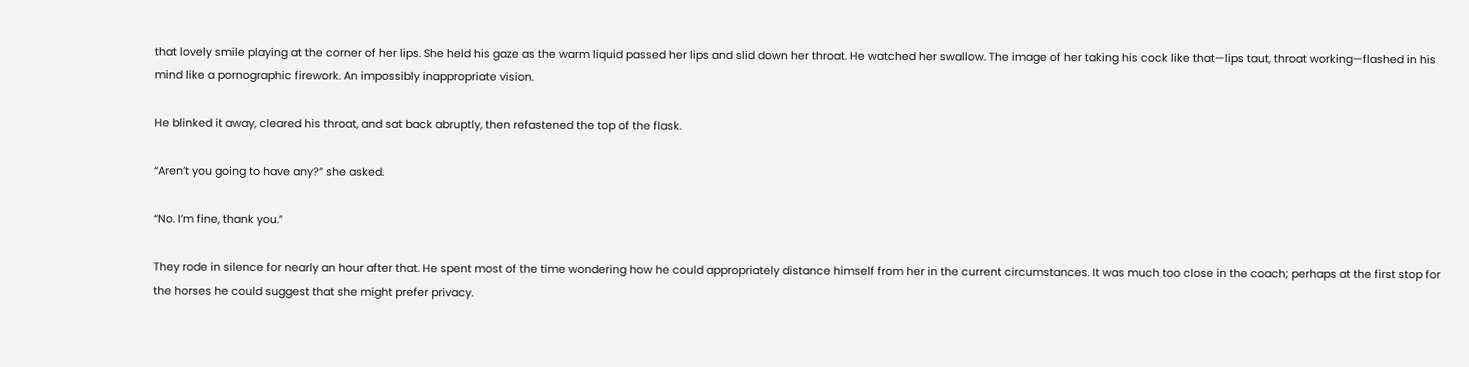that lovely smile playing at the corner of her lips. She held his gaze as the warm liquid passed her lips and slid down her throat. He watched her swallow. The image of her taking his cock like that—lips taut, throat working—flashed in his mind like a pornographic firework. An impossibly inappropriate vision.

He blinked it away, cleared his throat, and sat back abruptly, then refastened the top of the flask.

“Aren’t you going to have any?” she asked.

“No. I’m fine, thank you.”

They rode in silence for nearly an hour after that. He spent most of the time wondering how he could appropriately distance himself from her in the current circumstances. It was much too close in the coach; perhaps at the first stop for the horses he could suggest that she might prefer privacy.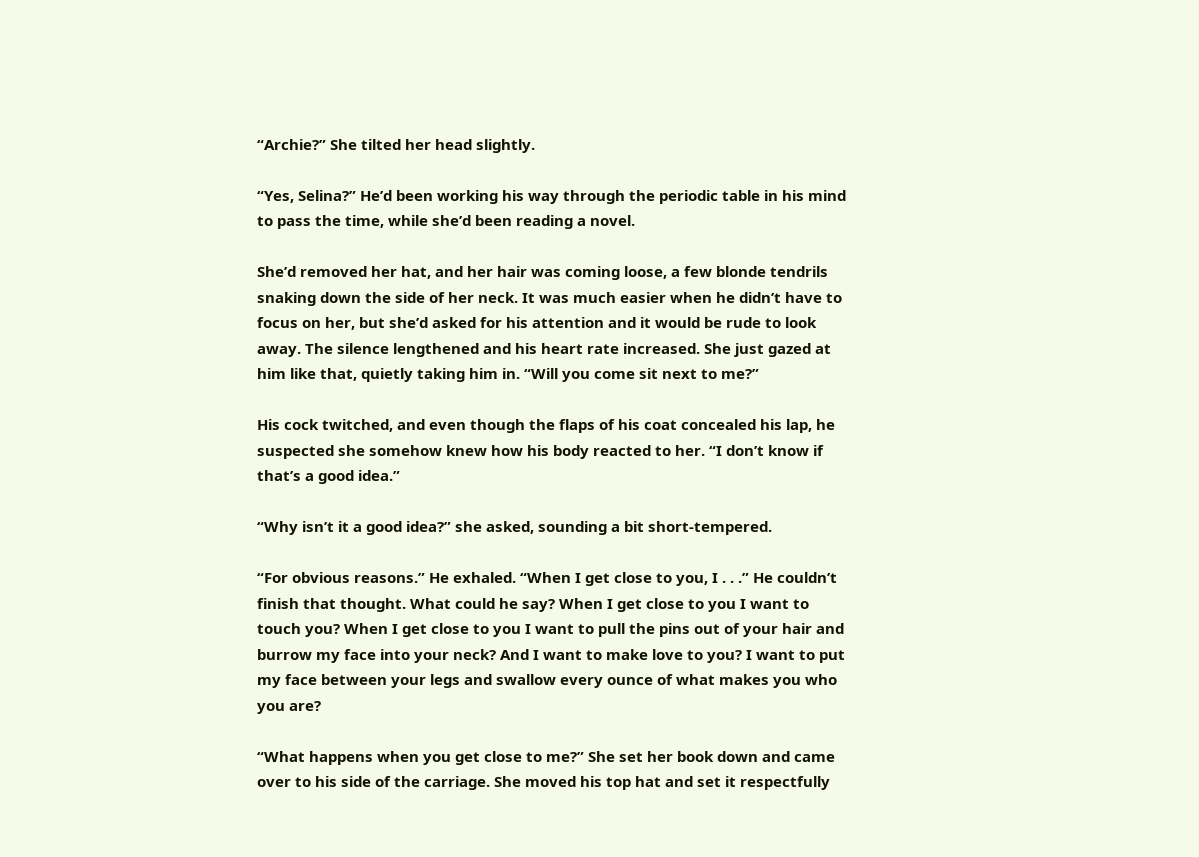“Archie?” She tilted her head slightly.

“Yes, Selina?” He’d been working his way through the periodic table in his mind to pass the time, while she’d been reading a novel.

She’d removed her hat, and her hair was coming loose, a few blonde tendrils snaking down the side of her neck. It was much easier when he didn’t have to focus on her, but she’d asked for his attention and it would be rude to look away. The silence lengthened and his heart rate increased. She just gazed at him like that, quietly taking him in. “Will you come sit next to me?”

His cock twitched, and even though the flaps of his coat concealed his lap, he suspected she somehow knew how his body reacted to her. “I don’t know if that’s a good idea.”

“Why isn’t it a good idea?” she asked, sounding a bit short-tempered.

“For obvious reasons.” He exhaled. “When I get close to you, I . . .” He couldn’t finish that thought. What could he say? When I get close to you I want to touch you? When I get close to you I want to pull the pins out of your hair and burrow my face into your neck? And I want to make love to you? I want to put my face between your legs and swallow every ounce of what makes you who you are?

“What happens when you get close to me?” She set her book down and came over to his side of the carriage. She moved his top hat and set it respectfully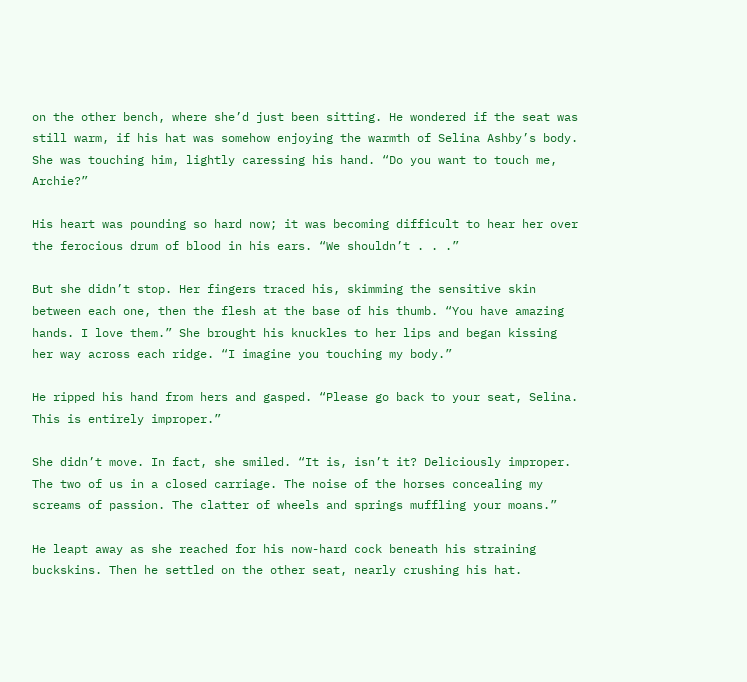on the other bench, where she’d just been sitting. He wondered if the seat was still warm, if his hat was somehow enjoying the warmth of Selina Ashby’s body. She was touching him, lightly caressing his hand. “Do you want to touch me, Archie?”

His heart was pounding so hard now; it was becoming difficult to hear her over the ferocious drum of blood in his ears. “We shouldn’t . . .”

But she didn’t stop. Her fingers traced his, skimming the sensitive skin between each one, then the flesh at the base of his thumb. “You have amazing hands. I love them.” She brought his knuckles to her lips and began kissing her way across each ridge. “I imagine you touching my body.”

He ripped his hand from hers and gasped. “Please go back to your seat, Selina. This is entirely improper.”

She didn’t move. In fact, she smiled. “It is, isn’t it? Deliciously improper. The two of us in a closed carriage. The noise of the horses concealing my screams of passion. The clatter of wheels and springs muffling your moans.”

He leapt away as she reached for his now-hard cock beneath his straining buckskins. Then he settled on the other seat, nearly crushing his hat.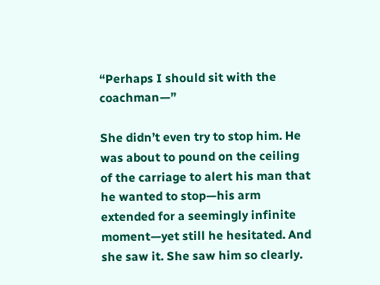“Perhaps I should sit with the coachman—”

She didn’t even try to stop him. He was about to pound on the ceiling of the carriage to alert his man that he wanted to stop—his arm extended for a seemingly infinite moment—yet still he hesitated. And she saw it. She saw him so clearly.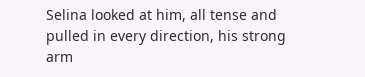Selina looked at him, all tense and pulled in every direction, his strong arm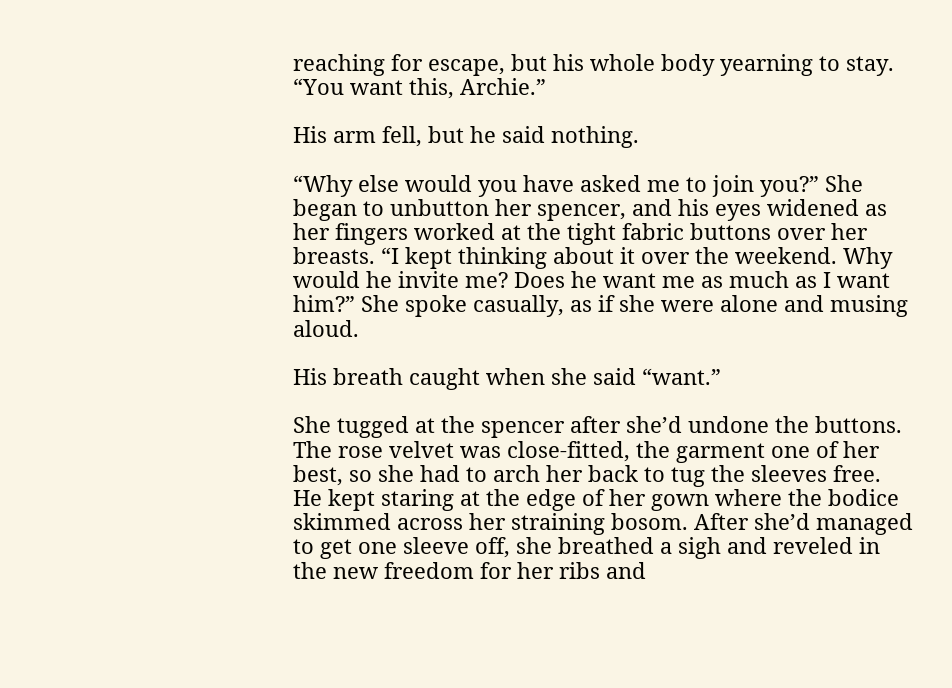reaching for escape, but his whole body yearning to stay. “You want this, Archie.”

His arm fell, but he said nothing.

“Why else would you have asked me to join you?” She began to unbutton her spencer, and his eyes widened as her fingers worked at the tight fabric buttons over her breasts. “I kept thinking about it over the weekend. Why would he invite me? Does he want me as much as I want him?” She spoke casually, as if she were alone and musing aloud.

His breath caught when she said “want.”

She tugged at the spencer after she’d undone the buttons. The rose velvet was close-fitted, the garment one of her best, so she had to arch her back to tug the sleeves free. He kept staring at the edge of her gown where the bodice skimmed across her straining bosom. After she’d managed to get one sleeve off, she breathed a sigh and reveled in the new freedom for her ribs and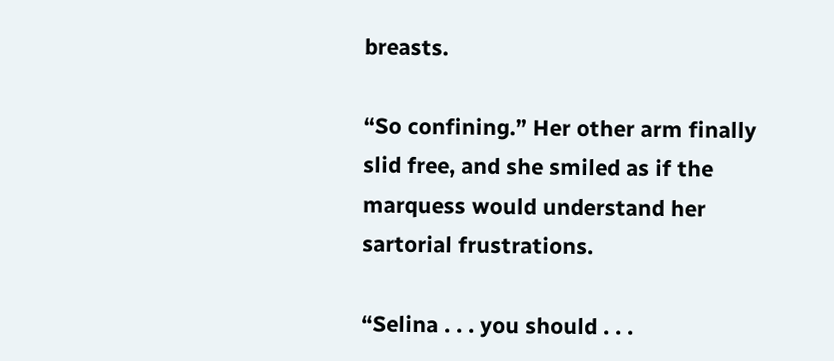breasts.

“So confining.” Her other arm finally slid free, and she smiled as if the marquess would understand her sartorial frustrations.

“Selina . . . you should . . .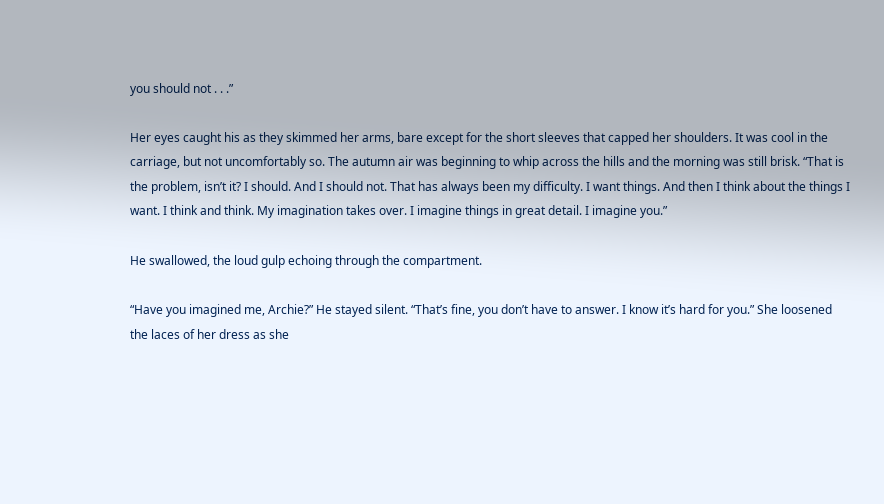you should not . . .”

Her eyes caught his as they skimmed her arms, bare except for the short sleeves that capped her shoulders. It was cool in the carriage, but not uncomfortably so. The autumn air was beginning to whip across the hills and the morning was still brisk. “That is the problem, isn’t it? I should. And I should not. That has always been my difficulty. I want things. And then I think about the things I want. I think and think. My imagination takes over. I imagine things in great detail. I imagine you.”

He swallowed, the loud gulp echoing through the compartment.

“Have you imagined me, Archie?” He stayed silent. “That’s fine, you don’t have to answer. I know it’s hard for you.” She loosened the laces of her dress as she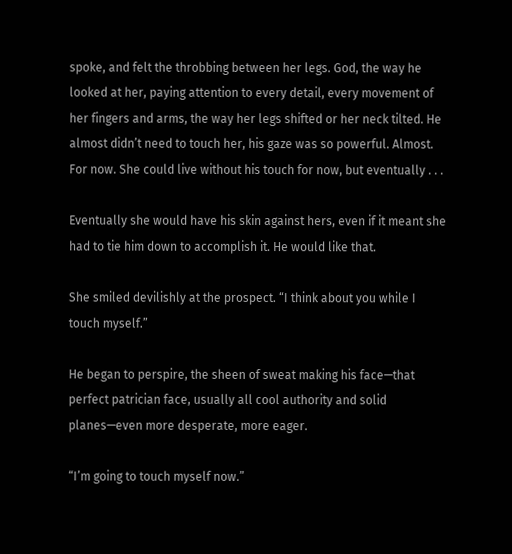spoke, and felt the throbbing between her legs. God, the way he looked at her, paying attention to every detail, every movement of her fingers and arms, the way her legs shifted or her neck tilted. He almost didn’t need to touch her, his gaze was so powerful. Almost. For now. She could live without his touch for now, but eventually . . .

Eventually she would have his skin against hers, even if it meant she had to tie him down to accomplish it. He would like that.

She smiled devilishly at the prospect. “I think about you while I touch myself.”

He began to perspire, the sheen of sweat making his face—that perfect patrician face, usually all cool authority and solid planes—even more desperate, more eager.

“I’m going to touch myself now.”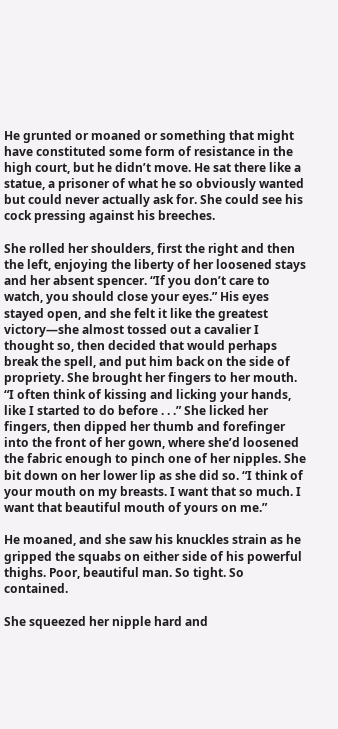He grunted or moaned or something that might have constituted some form of resistance in the high court, but he didn’t move. He sat there like a statue, a prisoner of what he so obviously wanted but could never actually ask for. She could see his cock pressing against his breeches.

She rolled her shoulders, first the right and then the left, enjoying the liberty of her loosened stays and her absent spencer. “If you don’t care to watch, you should close your eyes.” His eyes stayed open, and she felt it like the greatest victory—she almost tossed out a cavalier I thought so, then decided that would perhaps break the spell, and put him back on the side of propriety. She brought her fingers to her mouth. “I often think of kissing and licking your hands, like I started to do before . . .” She licked her fingers, then dipped her thumb and forefinger into the front of her gown, where she’d loosened the fabric enough to pinch one of her nipples. She bit down on her lower lip as she did so. “I think of your mouth on my breasts. I want that so much. I want that beautiful mouth of yours on me.”

He moaned, and she saw his knuckles strain as he gripped the squabs on either side of his powerful thighs. Poor, beautiful man. So tight. So contained.

She squeezed her nipple hard and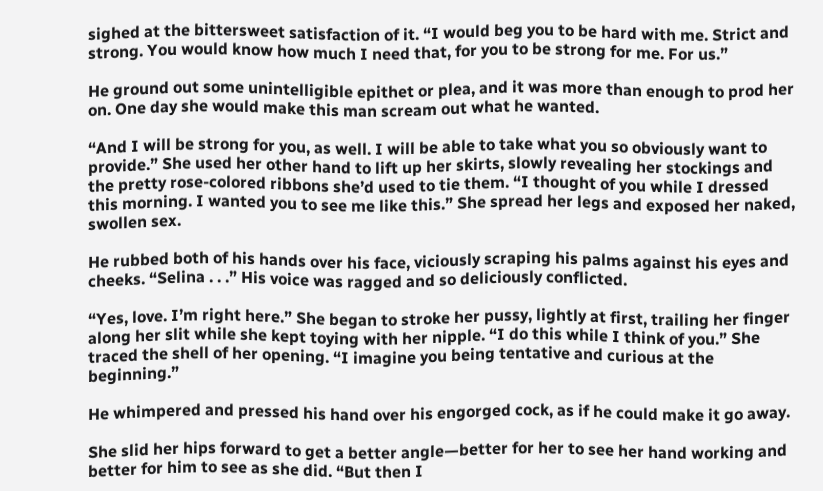sighed at the bittersweet satisfaction of it. “I would beg you to be hard with me. Strict and strong. You would know how much I need that, for you to be strong for me. For us.”

He ground out some unintelligible epithet or plea, and it was more than enough to prod her on. One day she would make this man scream out what he wanted.

“And I will be strong for you, as well. I will be able to take what you so obviously want to provide.” She used her other hand to lift up her skirts, slowly revealing her stockings and the pretty rose-colored ribbons she’d used to tie them. “I thought of you while I dressed this morning. I wanted you to see me like this.” She spread her legs and exposed her naked, swollen sex.

He rubbed both of his hands over his face, viciously scraping his palms against his eyes and cheeks. “Selina . . .” His voice was ragged and so deliciously conflicted.

“Yes, love. I’m right here.” She began to stroke her pussy, lightly at first, trailing her finger along her slit while she kept toying with her nipple. “I do this while I think of you.” She traced the shell of her opening. “I imagine you being tentative and curious at the beginning.”

He whimpered and pressed his hand over his engorged cock, as if he could make it go away.

She slid her hips forward to get a better angle—better for her to see her hand working and better for him to see as she did. “But then I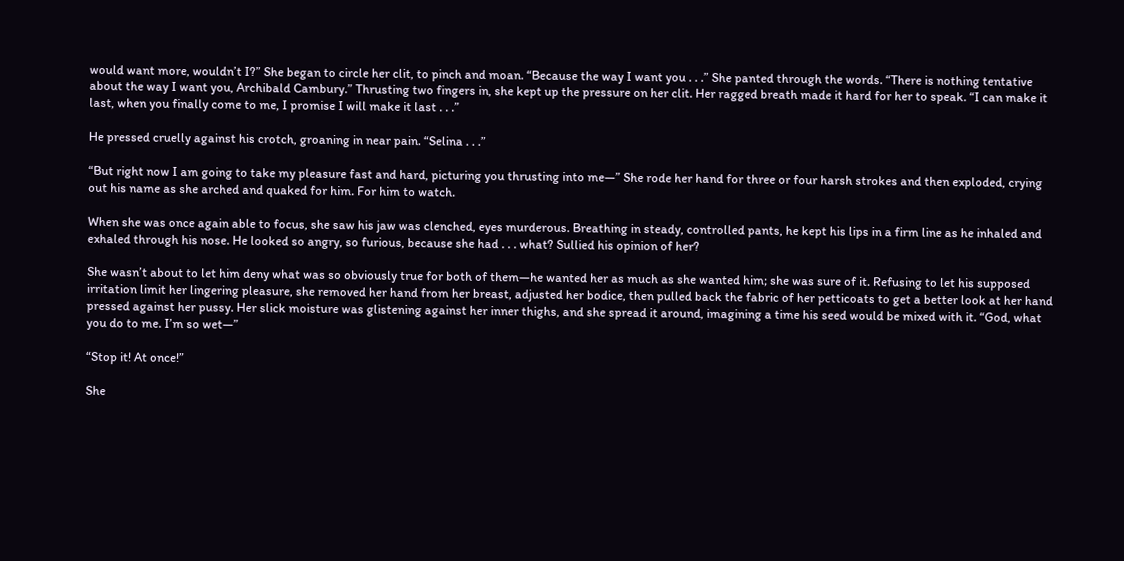would want more, wouldn’t I?” She began to circle her clit, to pinch and moan. “Because the way I want you . . .” She panted through the words. “There is nothing tentative about the way I want you, Archibald Cambury.” Thrusting two fingers in, she kept up the pressure on her clit. Her ragged breath made it hard for her to speak. “I can make it last, when you finally come to me, I promise I will make it last . . .”

He pressed cruelly against his crotch, groaning in near pain. “Selina . . .”

“But right now I am going to take my pleasure fast and hard, picturing you thrusting into me—” She rode her hand for three or four harsh strokes and then exploded, crying out his name as she arched and quaked for him. For him to watch.

When she was once again able to focus, she saw his jaw was clenched, eyes murderous. Breathing in steady, controlled pants, he kept his lips in a firm line as he inhaled and exhaled through his nose. He looked so angry, so furious, because she had . . . what? Sullied his opinion of her?

She wasn’t about to let him deny what was so obviously true for both of them—he wanted her as much as she wanted him; she was sure of it. Refusing to let his supposed irritation limit her lingering pleasure, she removed her hand from her breast, adjusted her bodice, then pulled back the fabric of her petticoats to get a better look at her hand pressed against her pussy. Her slick moisture was glistening against her inner thighs, and she spread it around, imagining a time his seed would be mixed with it. “God, what you do to me. I’m so wet—”

“Stop it! At once!”

She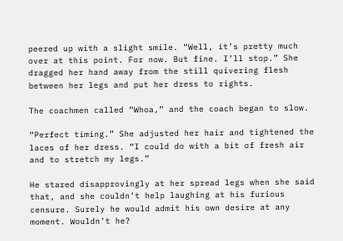peered up with a slight smile. “Well, it’s pretty much over at this point. For now. But fine. I’ll stop.” She dragged her hand away from the still quivering flesh between her legs and put her dress to rights.

The coachmen called “Whoa,” and the coach began to slow.

“Perfect timing.” She adjusted her hair and tightened the laces of her dress. “I could do with a bit of fresh air and to stretch my legs.”

He stared disapprovingly at her spread legs when she said that, and she couldn’t help laughing at his furious censure. Surely he would admit his own desire at any moment. Wouldn’t he?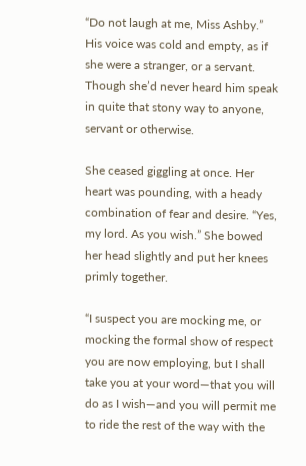“Do not laugh at me, Miss Ashby.” His voice was cold and empty, as if she were a stranger, or a servant. Though she’d never heard him speak in quite that stony way to anyone, servant or otherwise.

She ceased giggling at once. Her heart was pounding, with a heady combination of fear and desire. “Yes, my lord. As you wish.” She bowed her head slightly and put her knees primly together.

“I suspect you are mocking me, or mocking the formal show of respect you are now employing, but I shall take you at your word—that you will do as I wish—and you will permit me to ride the rest of the way with the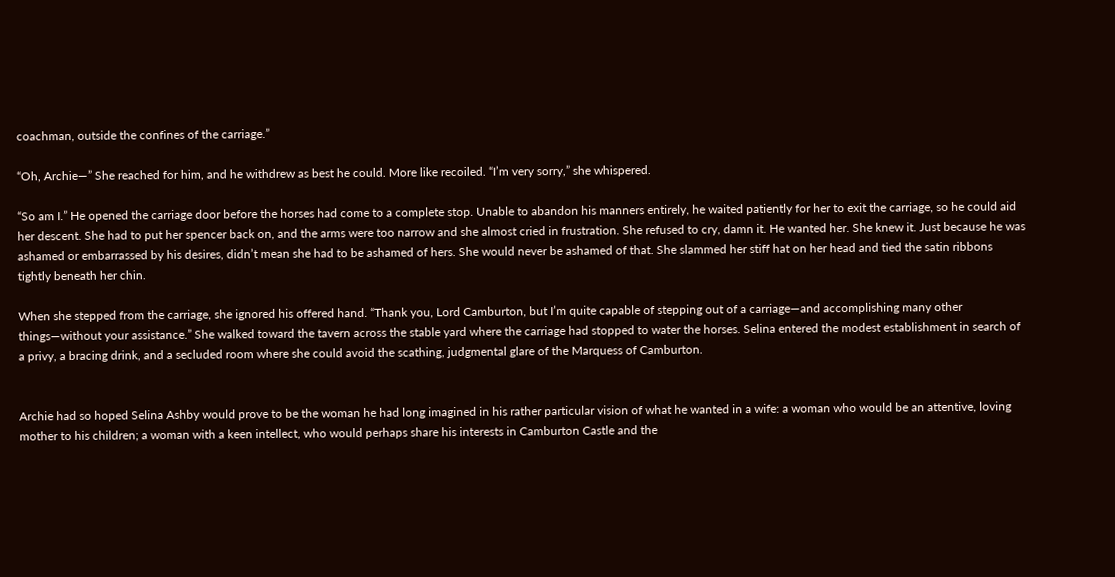coachman, outside the confines of the carriage.”

“Oh, Archie—” She reached for him, and he withdrew as best he could. More like recoiled. “I’m very sorry,” she whispered.

“So am I.” He opened the carriage door before the horses had come to a complete stop. Unable to abandon his manners entirely, he waited patiently for her to exit the carriage, so he could aid her descent. She had to put her spencer back on, and the arms were too narrow and she almost cried in frustration. She refused to cry, damn it. He wanted her. She knew it. Just because he was ashamed or embarrassed by his desires, didn’t mean she had to be ashamed of hers. She would never be ashamed of that. She slammed her stiff hat on her head and tied the satin ribbons tightly beneath her chin.

When she stepped from the carriage, she ignored his offered hand. “Thank you, Lord Camburton, but I’m quite capable of stepping out of a carriage—and accomplishing many other things—without your assistance.” She walked toward the tavern across the stable yard where the carriage had stopped to water the horses. Selina entered the modest establishment in search of a privy, a bracing drink, and a secluded room where she could avoid the scathing, judgmental glare of the Marquess of Camburton.


Archie had so hoped Selina Ashby would prove to be the woman he had long imagined in his rather particular vision of what he wanted in a wife: a woman who would be an attentive, loving mother to his children; a woman with a keen intellect, who would perhaps share his interests in Camburton Castle and the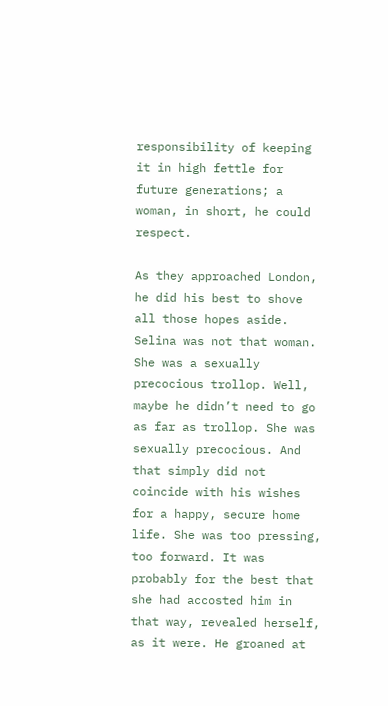responsibility of keeping it in high fettle for future generations; a woman, in short, he could respect.

As they approached London, he did his best to shove all those hopes aside. Selina was not that woman. She was a sexually precocious trollop. Well, maybe he didn’t need to go as far as trollop. She was sexually precocious. And that simply did not coincide with his wishes for a happy, secure home life. She was too pressing, too forward. It was probably for the best that she had accosted him in that way, revealed herself, as it were. He groaned at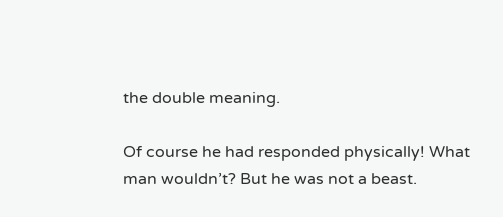the double meaning.

Of course he had responded physically! What man wouldn’t? But he was not a beast.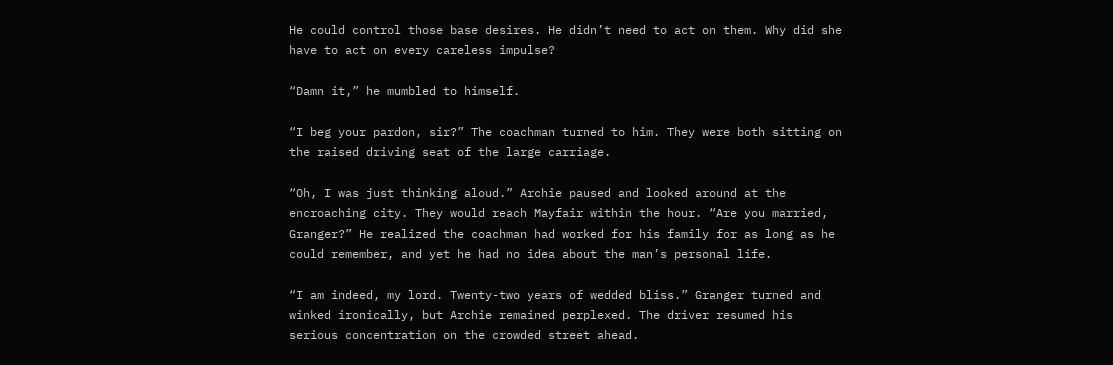He could control those base desires. He didn’t need to act on them. Why did she have to act on every careless impulse?

“Damn it,” he mumbled to himself.

“I beg your pardon, sir?” The coachman turned to him. They were both sitting on the raised driving seat of the large carriage.

“Oh, I was just thinking aloud.” Archie paused and looked around at the encroaching city. They would reach Mayfair within the hour. “Are you married, Granger?” He realized the coachman had worked for his family for as long as he could remember, and yet he had no idea about the man’s personal life.

“I am indeed, my lord. Twenty-two years of wedded bliss.” Granger turned and winked ironically, but Archie remained perplexed. The driver resumed his serious concentration on the crowded street ahead.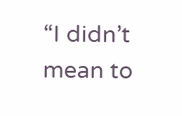“I didn’t mean to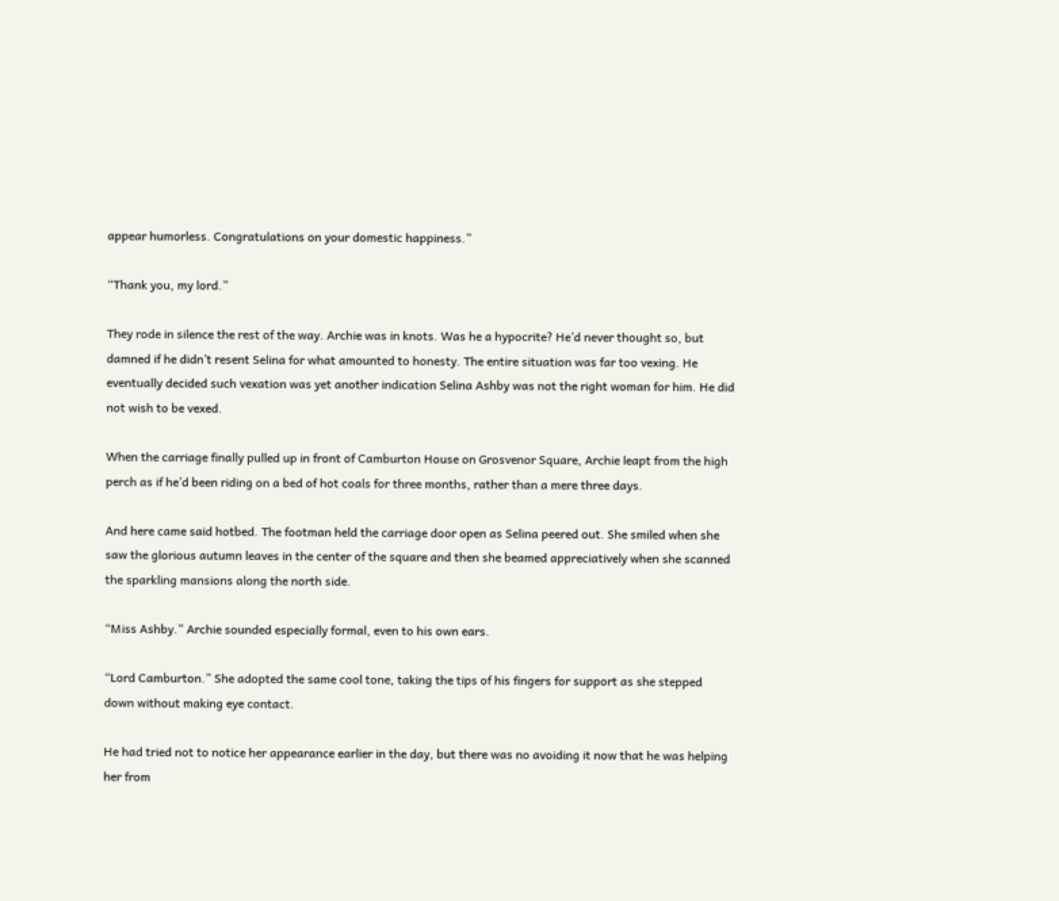appear humorless. Congratulations on your domestic happiness.”

“Thank you, my lord.”

They rode in silence the rest of the way. Archie was in knots. Was he a hypocrite? He’d never thought so, but damned if he didn’t resent Selina for what amounted to honesty. The entire situation was far too vexing. He eventually decided such vexation was yet another indication Selina Ashby was not the right woman for him. He did not wish to be vexed.

When the carriage finally pulled up in front of Camburton House on Grosvenor Square, Archie leapt from the high perch as if he’d been riding on a bed of hot coals for three months, rather than a mere three days.

And here came said hotbed. The footman held the carriage door open as Selina peered out. She smiled when she saw the glorious autumn leaves in the center of the square and then she beamed appreciatively when she scanned the sparkling mansions along the north side.

“Miss Ashby.” Archie sounded especially formal, even to his own ears.

“Lord Camburton.” She adopted the same cool tone, taking the tips of his fingers for support as she stepped down without making eye contact.

He had tried not to notice her appearance earlier in the day, but there was no avoiding it now that he was helping her from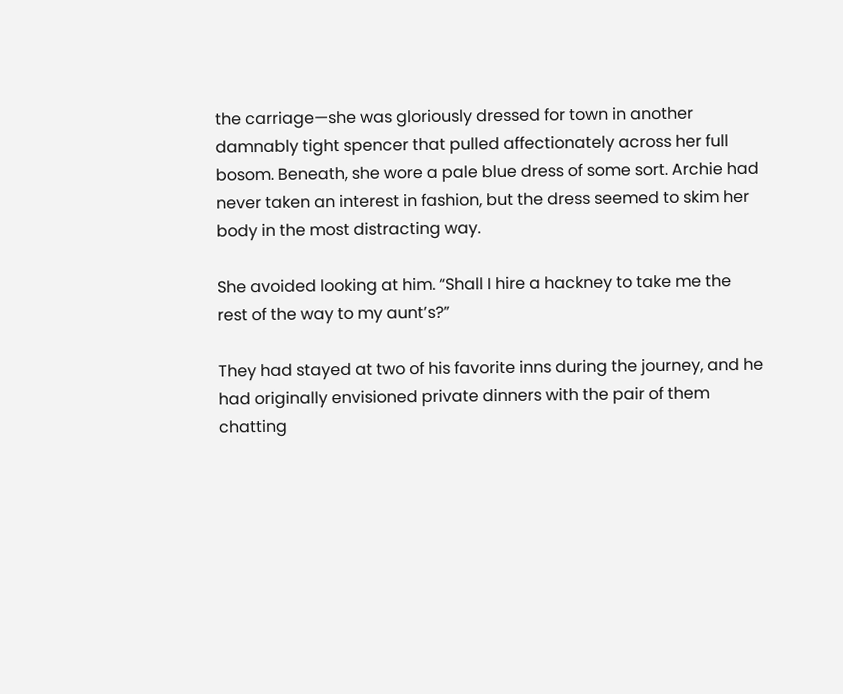the carriage—she was gloriously dressed for town in another damnably tight spencer that pulled affectionately across her full bosom. Beneath, she wore a pale blue dress of some sort. Archie had never taken an interest in fashion, but the dress seemed to skim her body in the most distracting way.

She avoided looking at him. “Shall I hire a hackney to take me the rest of the way to my aunt’s?”

They had stayed at two of his favorite inns during the journey, and he had originally envisioned private dinners with the pair of them chatting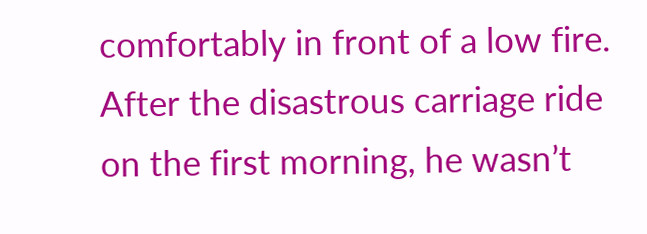comfortably in front of a low fire. After the disastrous carriage ride on the first morning, he wasn’t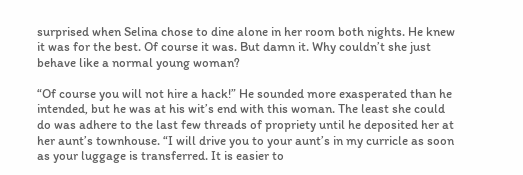surprised when Selina chose to dine alone in her room both nights. He knew it was for the best. Of course it was. But damn it. Why couldn’t she just behave like a normal young woman?

“Of course you will not hire a hack!” He sounded more exasperated than he intended, but he was at his wit’s end with this woman. The least she could do was adhere to the last few threads of propriety until he deposited her at her aunt’s townhouse. “I will drive you to your aunt’s in my curricle as soon as your luggage is transferred. It is easier to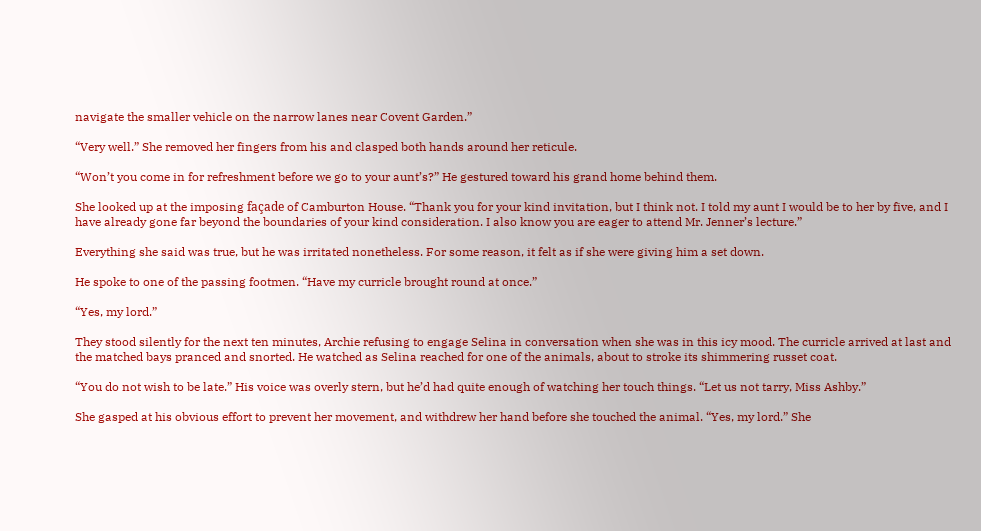navigate the smaller vehicle on the narrow lanes near Covent Garden.”

“Very well.” She removed her fingers from his and clasped both hands around her reticule.

“Won’t you come in for refreshment before we go to your aunt’s?” He gestured toward his grand home behind them.

She looked up at the imposing façade of Camburton House. “Thank you for your kind invitation, but I think not. I told my aunt I would be to her by five, and I have already gone far beyond the boundaries of your kind consideration. I also know you are eager to attend Mr. Jenner’s lecture.”

Everything she said was true, but he was irritated nonetheless. For some reason, it felt as if she were giving him a set down.

He spoke to one of the passing footmen. “Have my curricle brought round at once.”

“Yes, my lord.”

They stood silently for the next ten minutes, Archie refusing to engage Selina in conversation when she was in this icy mood. The curricle arrived at last and the matched bays pranced and snorted. He watched as Selina reached for one of the animals, about to stroke its shimmering russet coat.

“You do not wish to be late.” His voice was overly stern, but he’d had quite enough of watching her touch things. “Let us not tarry, Miss Ashby.”

She gasped at his obvious effort to prevent her movement, and withdrew her hand before she touched the animal. “Yes, my lord.” She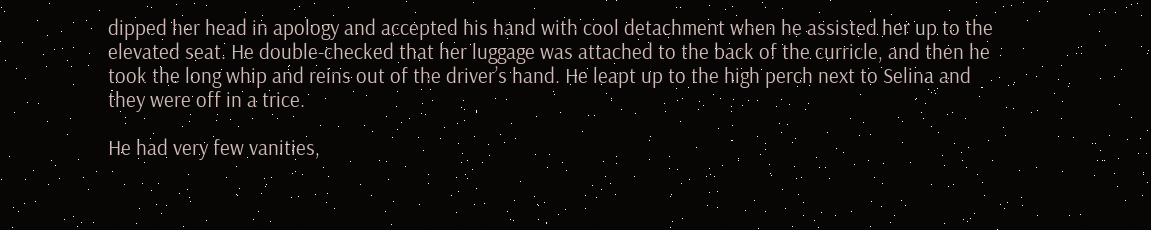dipped her head in apology and accepted his hand with cool detachment when he assisted her up to the elevated seat. He double-checked that her luggage was attached to the back of the curricle, and then he took the long whip and reins out of the driver’s hand. He leapt up to the high perch next to Selina and they were off in a trice.

He had very few vanities,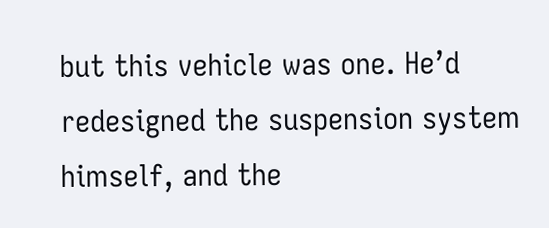but this vehicle was one. He’d redesigned the suspension system himself, and the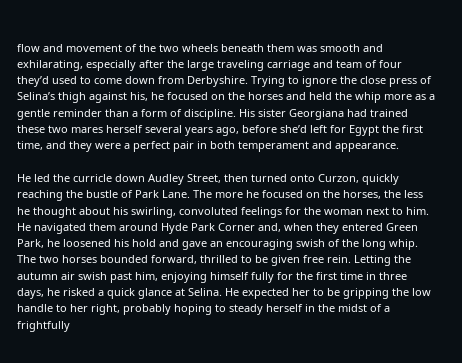flow and movement of the two wheels beneath them was smooth and exhilarating, especially after the large traveling carriage and team of four they’d used to come down from Derbyshire. Trying to ignore the close press of Selina’s thigh against his, he focused on the horses and held the whip more as a gentle reminder than a form of discipline. His sister Georgiana had trained these two mares herself several years ago, before she’d left for Egypt the first time, and they were a perfect pair in both temperament and appearance.

He led the curricle down Audley Street, then turned onto Curzon, quickly reaching the bustle of Park Lane. The more he focused on the horses, the less he thought about his swirling, convoluted feelings for the woman next to him. He navigated them around Hyde Park Corner and, when they entered Green Park, he loosened his hold and gave an encouraging swish of the long whip. The two horses bounded forward, thrilled to be given free rein. Letting the autumn air swish past him, enjoying himself fully for the first time in three days, he risked a quick glance at Selina. He expected her to be gripping the low handle to her right, probably hoping to steady herself in the midst of a frightfully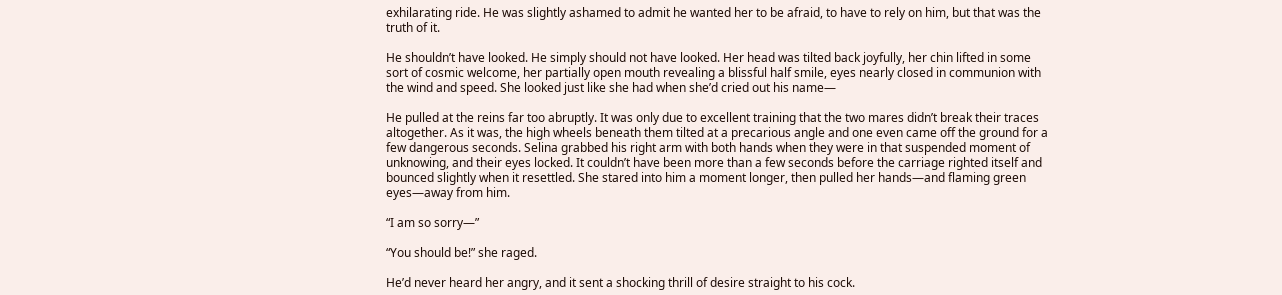exhilarating ride. He was slightly ashamed to admit he wanted her to be afraid, to have to rely on him, but that was the truth of it.

He shouldn’t have looked. He simply should not have looked. Her head was tilted back joyfully, her chin lifted in some sort of cosmic welcome, her partially open mouth revealing a blissful half smile, eyes nearly closed in communion with the wind and speed. She looked just like she had when she’d cried out his name—

He pulled at the reins far too abruptly. It was only due to excellent training that the two mares didn’t break their traces altogether. As it was, the high wheels beneath them tilted at a precarious angle and one even came off the ground for a few dangerous seconds. Selina grabbed his right arm with both hands when they were in that suspended moment of unknowing, and their eyes locked. It couldn’t have been more than a few seconds before the carriage righted itself and bounced slightly when it resettled. She stared into him a moment longer, then pulled her hands—and flaming green eyes—away from him.

“I am so sorry—”

“You should be!” she raged.

He’d never heard her angry, and it sent a shocking thrill of desire straight to his cock.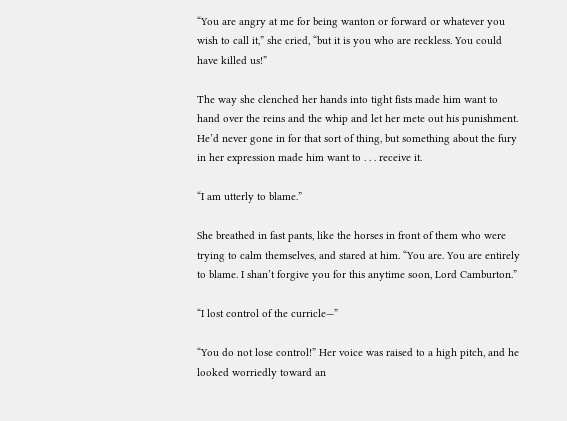“You are angry at me for being wanton or forward or whatever you wish to call it,” she cried, “but it is you who are reckless. You could have killed us!”

The way she clenched her hands into tight fists made him want to hand over the reins and the whip and let her mete out his punishment. He’d never gone in for that sort of thing, but something about the fury in her expression made him want to . . . receive it.

“I am utterly to blame.”

She breathed in fast pants, like the horses in front of them who were trying to calm themselves, and stared at him. “You are. You are entirely to blame. I shan’t forgive you for this anytime soon, Lord Camburton.”

“I lost control of the curricle—”

“You do not lose control!” Her voice was raised to a high pitch, and he looked worriedly toward an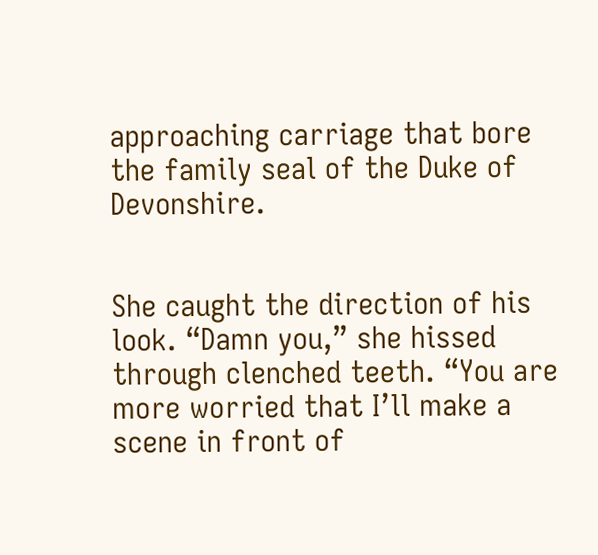approaching carriage that bore the family seal of the Duke of Devonshire.


She caught the direction of his look. “Damn you,” she hissed through clenched teeth. “You are more worried that I’ll make a scene in front of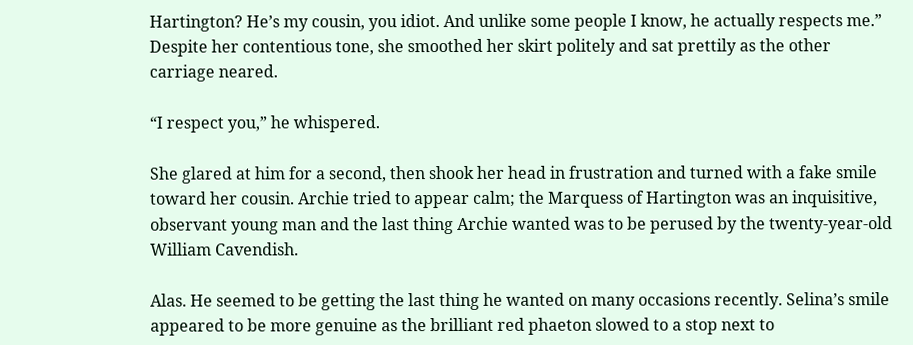Hartington? He’s my cousin, you idiot. And unlike some people I know, he actually respects me.” Despite her contentious tone, she smoothed her skirt politely and sat prettily as the other carriage neared.

“I respect you,” he whispered.

She glared at him for a second, then shook her head in frustration and turned with a fake smile toward her cousin. Archie tried to appear calm; the Marquess of Hartington was an inquisitive, observant young man and the last thing Archie wanted was to be perused by the twenty-year-old William Cavendish.

Alas. He seemed to be getting the last thing he wanted on many occasions recently. Selina’s smile appeared to be more genuine as the brilliant red phaeton slowed to a stop next to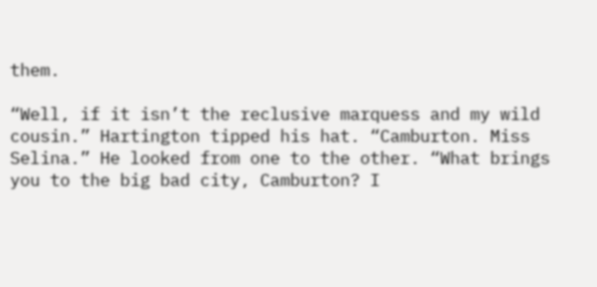them.

“Well, if it isn’t the reclusive marquess and my wild cousin.” Hartington tipped his hat. “Camburton. Miss Selina.” He looked from one to the other. “What brings you to the big bad city, Camburton? I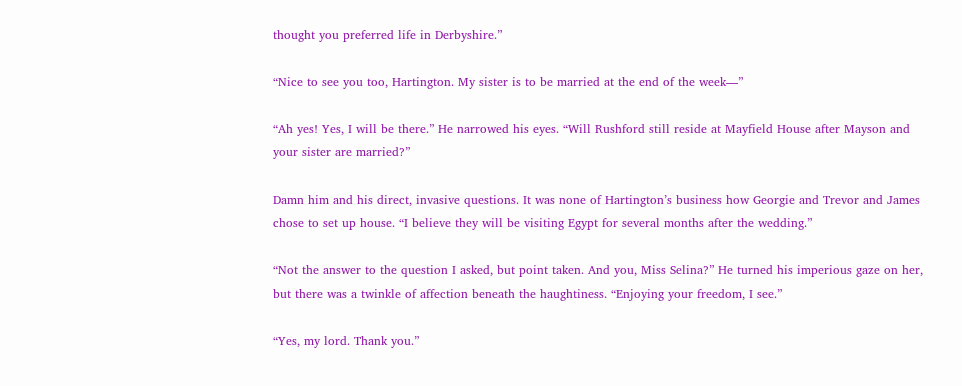thought you preferred life in Derbyshire.”

“Nice to see you too, Hartington. My sister is to be married at the end of the week—”

“Ah yes! Yes, I will be there.” He narrowed his eyes. “Will Rushford still reside at Mayfield House after Mayson and your sister are married?”

Damn him and his direct, invasive questions. It was none of Hartington’s business how Georgie and Trevor and James chose to set up house. “I believe they will be visiting Egypt for several months after the wedding.”

“Not the answer to the question I asked, but point taken. And you, Miss Selina?” He turned his imperious gaze on her, but there was a twinkle of affection beneath the haughtiness. “Enjoying your freedom, I see.”

“Yes, my lord. Thank you.”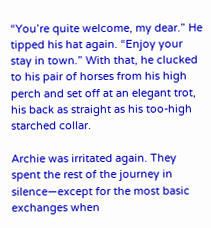“You’re quite welcome, my dear.” He tipped his hat again. “Enjoy your stay in town.” With that, he clucked to his pair of horses from his high perch and set off at an elegant trot, his back as straight as his too-high starched collar.

Archie was irritated again. They spent the rest of the journey in silence—except for the most basic exchanges when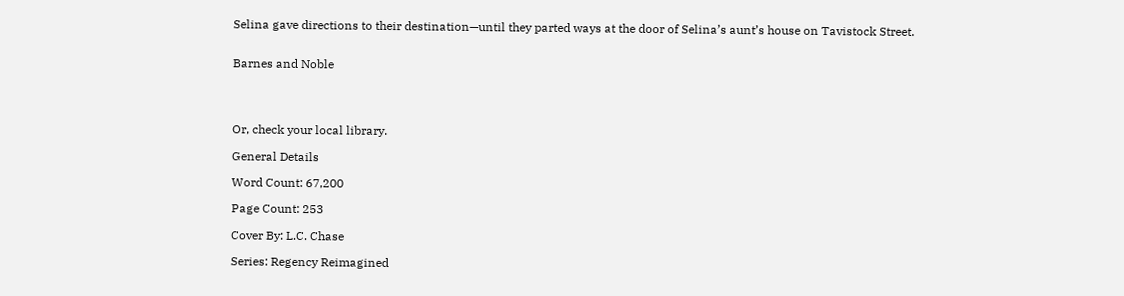Selina gave directions to their destination—until they parted ways at the door of Selina’s aunt’s house on Tavistock Street.


Barnes and Noble




Or, check your local library.

General Details

Word Count: 67,200

Page Count: 253

Cover By: L.C. Chase

Series: Regency Reimagined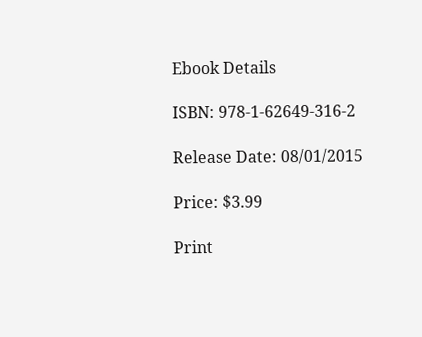Ebook Details

ISBN: 978-1-62649-316-2

Release Date: 08/01/2015

Price: $3.99

Print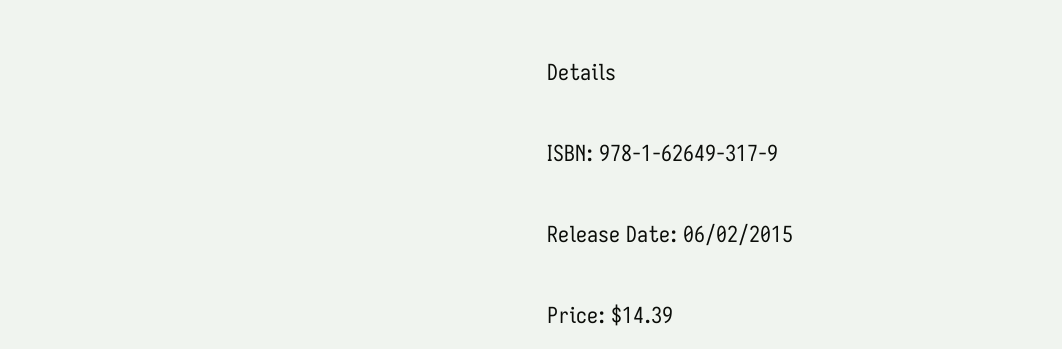Details

ISBN: 978-1-62649-317-9

Release Date: 06/02/2015

Price: $14.39